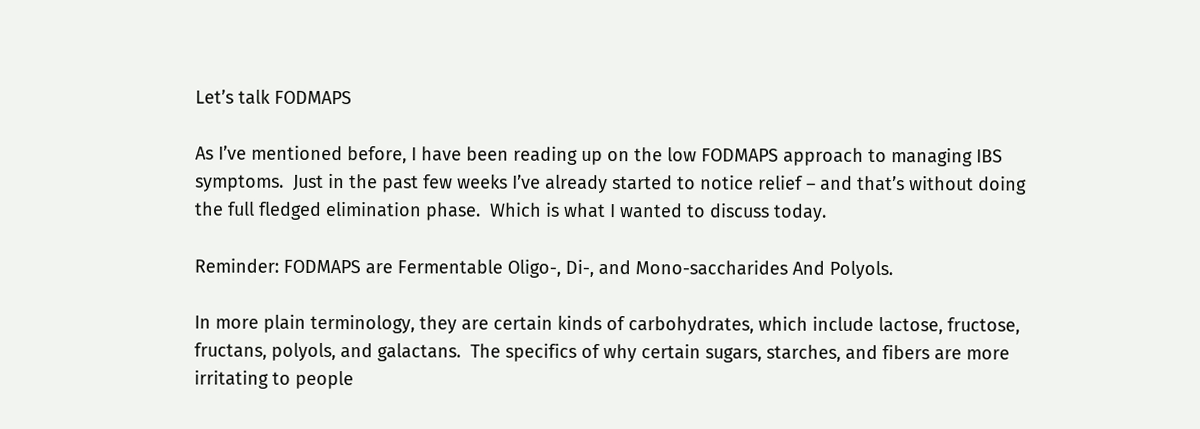Let’s talk FODMAPS

As I’ve mentioned before, I have been reading up on the low FODMAPS approach to managing IBS symptoms.  Just in the past few weeks I’ve already started to notice relief – and that’s without doing the full fledged elimination phase.  Which is what I wanted to discuss today.

Reminder: FODMAPS are Fermentable Oligo-, Di-, and Mono-saccharides And Polyols.

In more plain terminology, they are certain kinds of carbohydrates, which include lactose, fructose, fructans, polyols, and galactans.  The specifics of why certain sugars, starches, and fibers are more irritating to people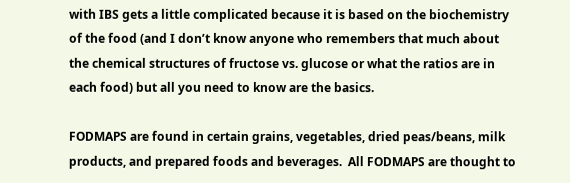with IBS gets a little complicated because it is based on the biochemistry of the food (and I don’t know anyone who remembers that much about the chemical structures of fructose vs. glucose or what the ratios are in each food) but all you need to know are the basics.

FODMAPS are found in certain grains, vegetables, dried peas/beans, milk products, and prepared foods and beverages.  All FODMAPS are thought to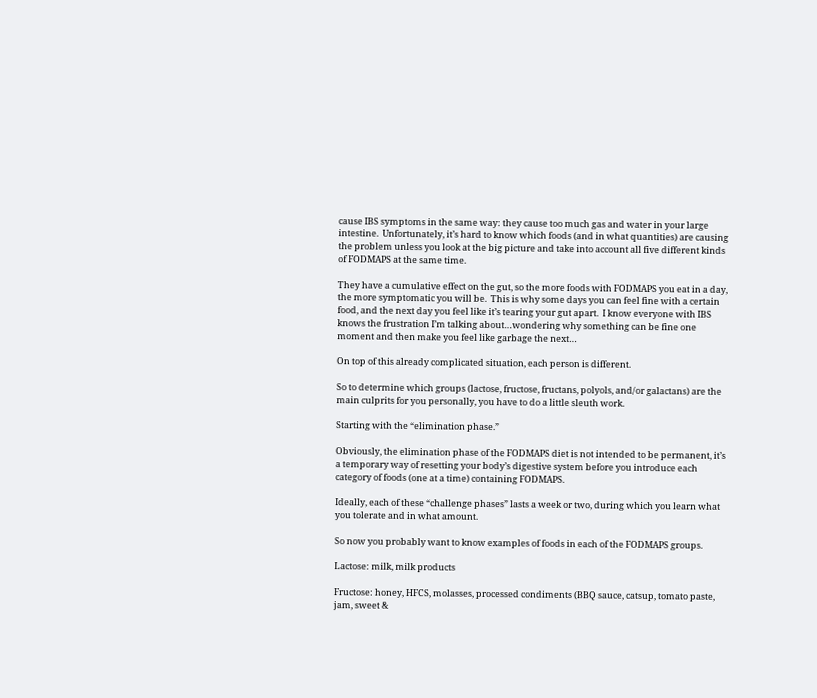cause IBS symptoms in the same way: they cause too much gas and water in your large intestine.  Unfortunately, it’s hard to know which foods (and in what quantities) are causing the problem unless you look at the big picture and take into account all five different kinds of FODMAPS at the same time.

They have a cumulative effect on the gut, so the more foods with FODMAPS you eat in a day, the more symptomatic you will be.  This is why some days you can feel fine with a certain food, and the next day you feel like it’s tearing your gut apart.  I know everyone with IBS knows the frustration I’m talking about…wondering why something can be fine one moment and then make you feel like garbage the next…

On top of this already complicated situation, each person is different.

So to determine which groups (lactose, fructose, fructans, polyols, and/or galactans) are the main culprits for you personally, you have to do a little sleuth work.

Starting with the “elimination phase.”

Obviously, the elimination phase of the FODMAPS diet is not intended to be permanent, it’s a temporary way of resetting your body’s digestive system before you introduce each category of foods (one at a time) containing FODMAPS.

Ideally, each of these “challenge phases” lasts a week or two, during which you learn what you tolerate and in what amount.

So now you probably want to know examples of foods in each of the FODMAPS groups.

Lactose: milk, milk products

Fructose: honey, HFCS, molasses, processed condiments (BBQ sauce, catsup, tomato paste, jam, sweet &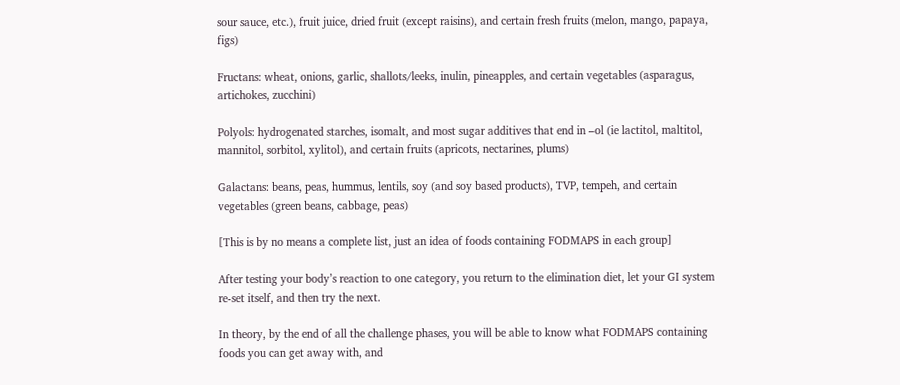sour sauce, etc.), fruit juice, dried fruit (except raisins), and certain fresh fruits (melon, mango, papaya, figs)

Fructans: wheat, onions, garlic, shallots/leeks, inulin, pineapples, and certain vegetables (asparagus, artichokes, zucchini)

Polyols: hydrogenated starches, isomalt, and most sugar additives that end in –ol (ie lactitol, maltitol, mannitol, sorbitol, xylitol), and certain fruits (apricots, nectarines, plums)

Galactans: beans, peas, hummus, lentils, soy (and soy based products), TVP, tempeh, and certain vegetables (green beans, cabbage, peas)

[This is by no means a complete list, just an idea of foods containing FODMAPS in each group]

After testing your body’s reaction to one category, you return to the elimination diet, let your GI system re-set itself, and then try the next.

In theory, by the end of all the challenge phases, you will be able to know what FODMAPS containing foods you can get away with, and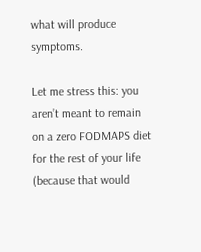what will produce symptoms.

Let me stress this: you aren’t meant to remain on a zero FODMAPS diet for the rest of your life (because that would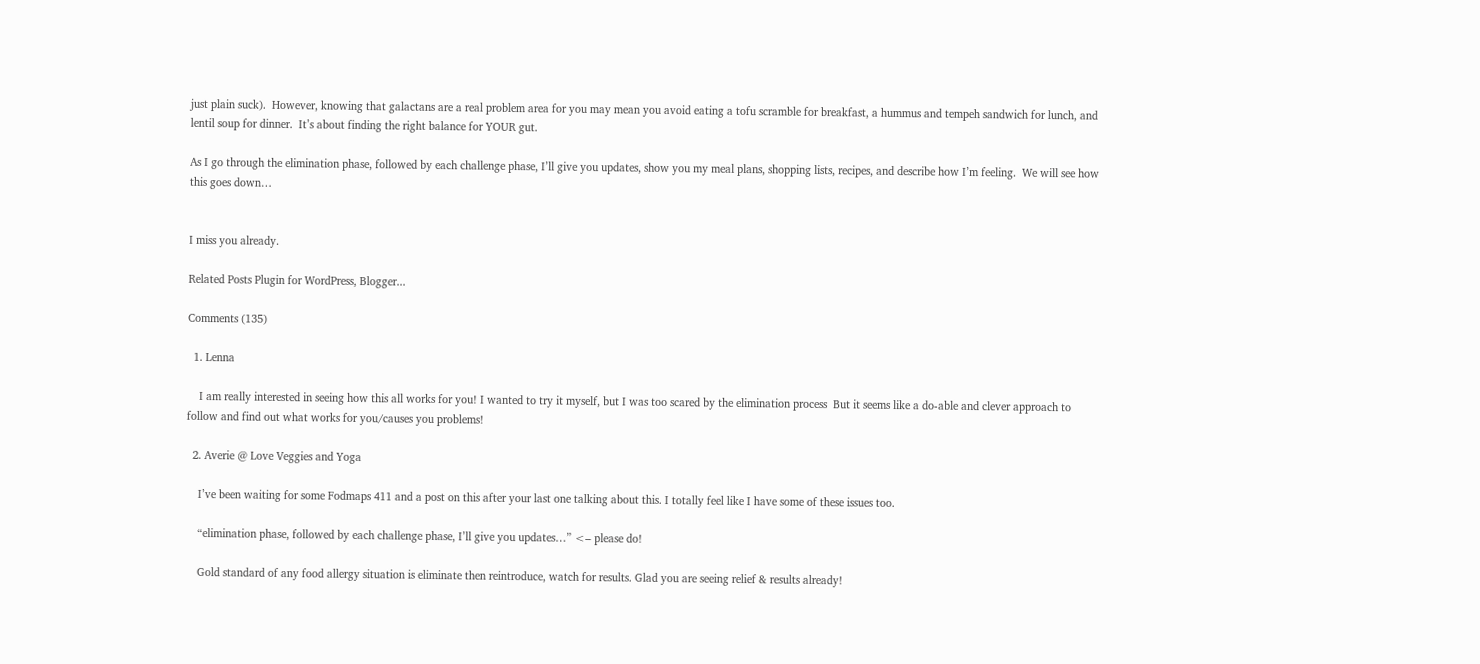just plain suck).  However, knowing that galactans are a real problem area for you may mean you avoid eating a tofu scramble for breakfast, a hummus and tempeh sandwich for lunch, and lentil soup for dinner.  It’s about finding the right balance for YOUR gut.

As I go through the elimination phase, followed by each challenge phase, I’ll give you updates, show you my meal plans, shopping lists, recipes, and describe how I’m feeling.  We will see how this goes down…


I miss you already.

Related Posts Plugin for WordPress, Blogger...

Comments (135)

  1. Lenna

    I am really interested in seeing how this all works for you! I wanted to try it myself, but I was too scared by the elimination process  But it seems like a do-able and clever approach to follow and find out what works for you/causes you problems!

  2. Averie @ Love Veggies and Yoga

    I’ve been waiting for some Fodmaps 411 and a post on this after your last one talking about this. I totally feel like I have some of these issues too.

    “elimination phase, followed by each challenge phase, I’ll give you updates…” <– please do!

    Gold standard of any food allergy situation is eliminate then reintroduce, watch for results. Glad you are seeing relief & results already!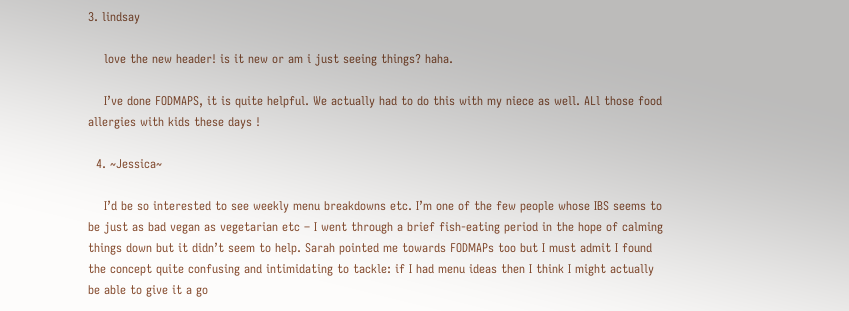3. lindsay

    love the new header! is it new or am i just seeing things? haha.

    I’ve done FODMAPS, it is quite helpful. We actually had to do this with my niece as well. ALl those food allergies with kids these days !

  4. ~Jessica~

    I’d be so interested to see weekly menu breakdowns etc. I’m one of the few people whose IBS seems to be just as bad vegan as vegetarian etc – I went through a brief fish-eating period in the hope of calming things down but it didn’t seem to help. Sarah pointed me towards FODMAPs too but I must admit I found the concept quite confusing and intimidating to tackle: if I had menu ideas then I think I might actually be able to give it a go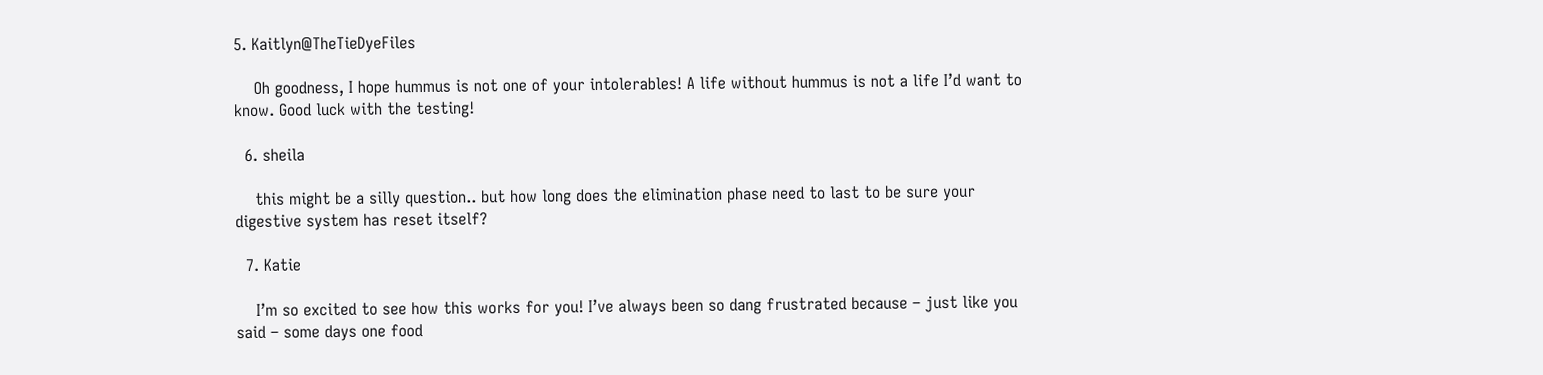5. Kaitlyn@TheTieDyeFiles

    Oh goodness, I hope hummus is not one of your intolerables! A life without hummus is not a life I’d want to know. Good luck with the testing!

  6. sheila

    this might be a silly question.. but how long does the elimination phase need to last to be sure your digestive system has reset itself?

  7. Katie

    I’m so excited to see how this works for you! I’ve always been so dang frustrated because – just like you said – some days one food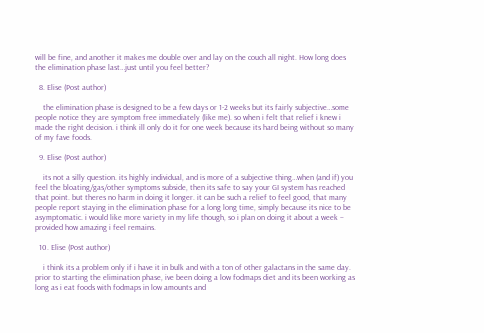will be fine, and another it makes me double over and lay on the couch all night. How long does the elimination phase last…just until you feel better?

  8. Elise (Post author)

    the elimination phase is designed to be a few days or 1-2 weeks but its fairly subjective…some people notice they are symptom free immediately (like me). so when i felt that relief i knew i made the right decision. i think ill only do it for one week because its hard being without so many of my fave foods.

  9. Elise (Post author)

    its not a silly question. its highly individual, and is more of a subjective thing…when (and if) you feel the bloating/gas/other symptoms subside, then its safe to say your GI system has reached that point. but theres no harm in doing it longer. it can be such a relief to feel good, that many people report staying in the elimination phase for a long long time, simply because its nice to be asymptomatic. i would like more variety in my life though, so i plan on doing it about a week – provided how amazing i feel remains.

  10. Elise (Post author)

    i think its a problem only if i have it in bulk and with a ton of other galactans in the same day. prior to starting the elimination phase, ive been doing a low fodmaps diet and its been working as long as i eat foods with fodmaps in low amounts and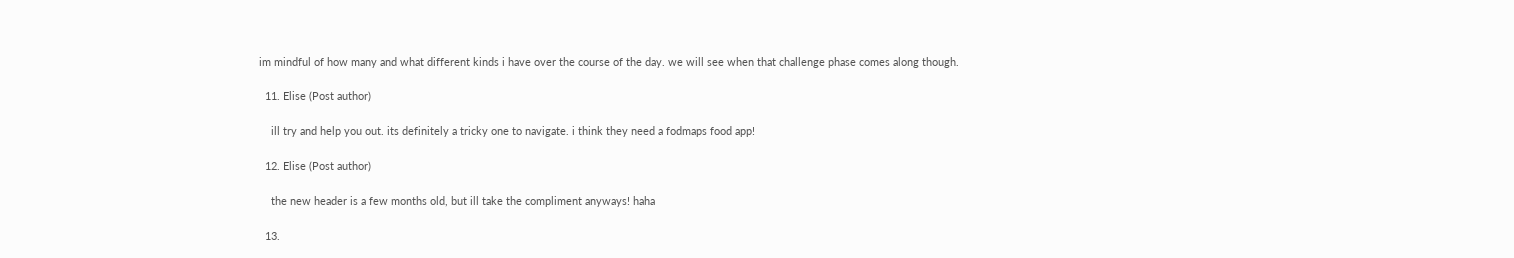im mindful of how many and what different kinds i have over the course of the day. we will see when that challenge phase comes along though.

  11. Elise (Post author)

    ill try and help you out. its definitely a tricky one to navigate. i think they need a fodmaps food app!

  12. Elise (Post author)

    the new header is a few months old, but ill take the compliment anyways! haha

  13.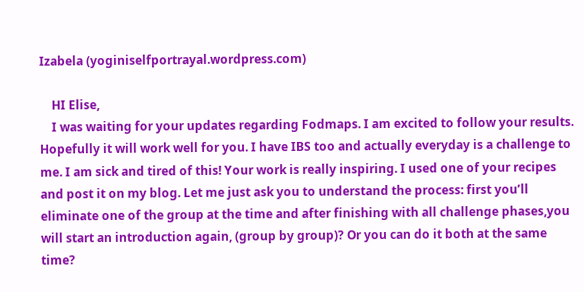Izabela (yoginiselfportrayal.wordpress.com)

    HI Elise,
    I was waiting for your updates regarding Fodmaps. I am excited to follow your results. Hopefully it will work well for you. I have IBS too and actually everyday is a challenge to me. I am sick and tired of this! Your work is really inspiring. I used one of your recipes and post it on my blog. Let me just ask you to understand the process: first you’ll eliminate one of the group at the time and after finishing with all challenge phases,you will start an introduction again, (group by group)? Or you can do it both at the same time?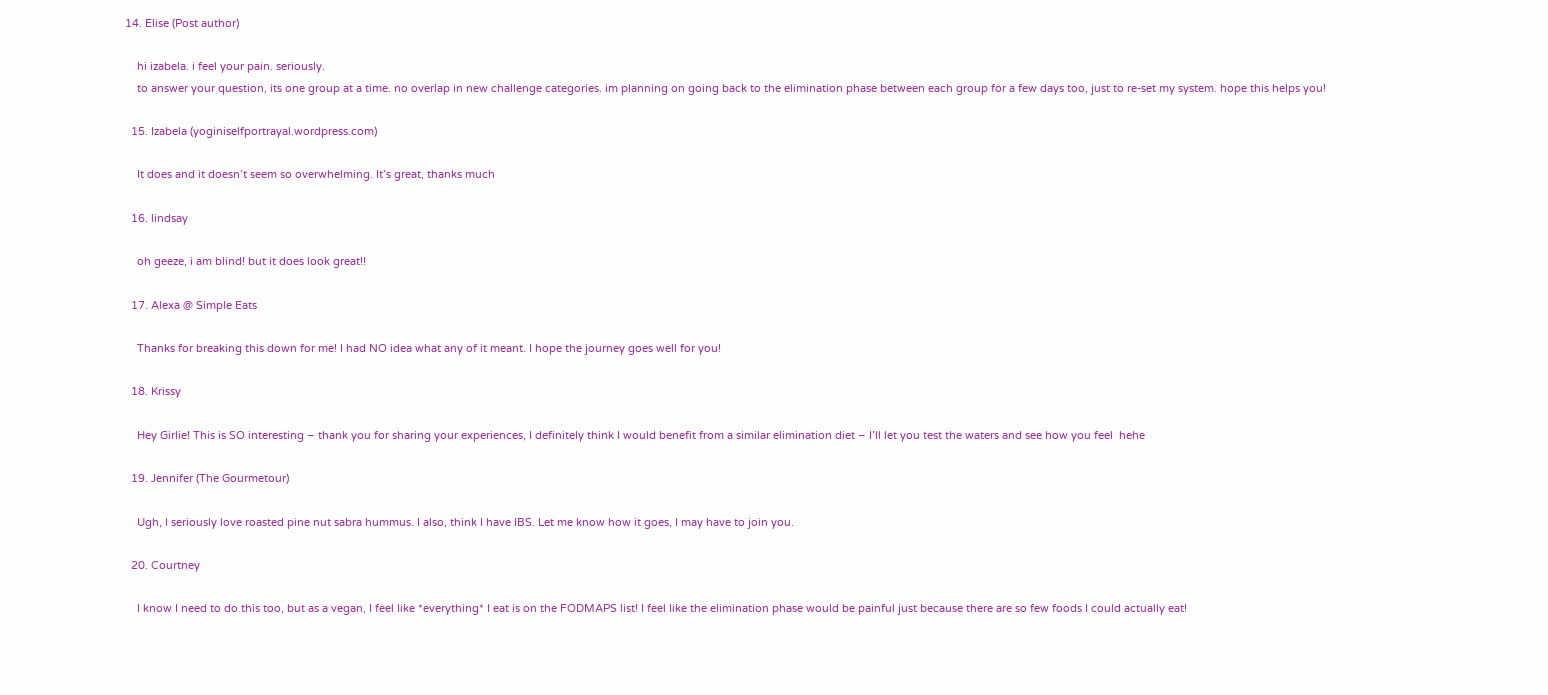14. Elise (Post author)

    hi izabela. i feel your pain. seriously.
    to answer your question, its one group at a time. no overlap in new challenge categories. im planning on going back to the elimination phase between each group for a few days too, just to re-set my system. hope this helps you!

  15. Izabela (yoginiselfportrayal.wordpress.com)

    It does and it doesn’t seem so overwhelming. It’s great, thanks much

  16. lindsay

    oh geeze, i am blind! but it does look great!!

  17. Alexa @ Simple Eats

    Thanks for breaking this down for me! I had NO idea what any of it meant. I hope the journey goes well for you!

  18. Krissy

    Hey Girlie! This is SO interesting – thank you for sharing your experiences, I definitely think I would benefit from a similar elimination diet – I’ll let you test the waters and see how you feel  hehe

  19. Jennifer (The Gourmetour)

    Ugh, I seriously love roasted pine nut sabra hummus. I also, think I have IBS. Let me know how it goes, I may have to join you.

  20. Courtney

    I know I need to do this too, but as a vegan, I feel like *everything* I eat is on the FODMAPS list! I feel like the elimination phase would be painful just because there are so few foods I could actually eat!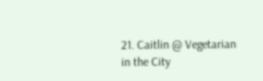21. Caitlin @ Vegetarian in the City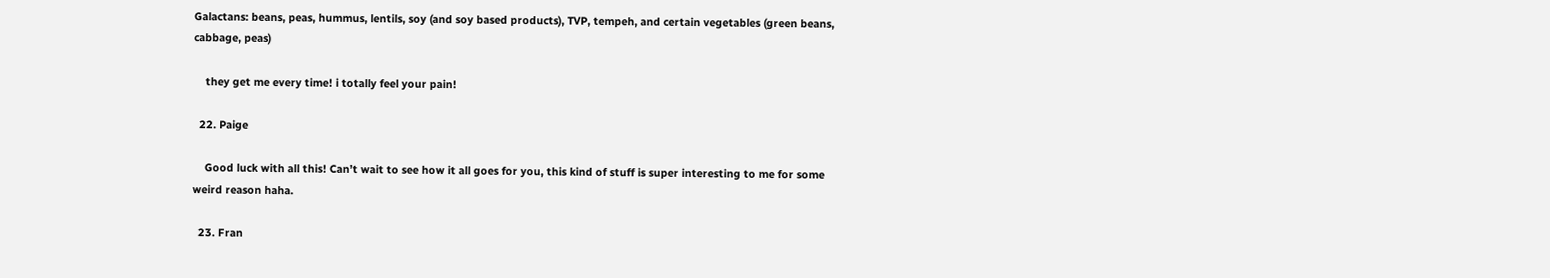Galactans: beans, peas, hummus, lentils, soy (and soy based products), TVP, tempeh, and certain vegetables (green beans, cabbage, peas)

    they get me every time! i totally feel your pain!

  22. Paige

    Good luck with all this! Can’t wait to see how it all goes for you, this kind of stuff is super interesting to me for some weird reason haha.

  23. Fran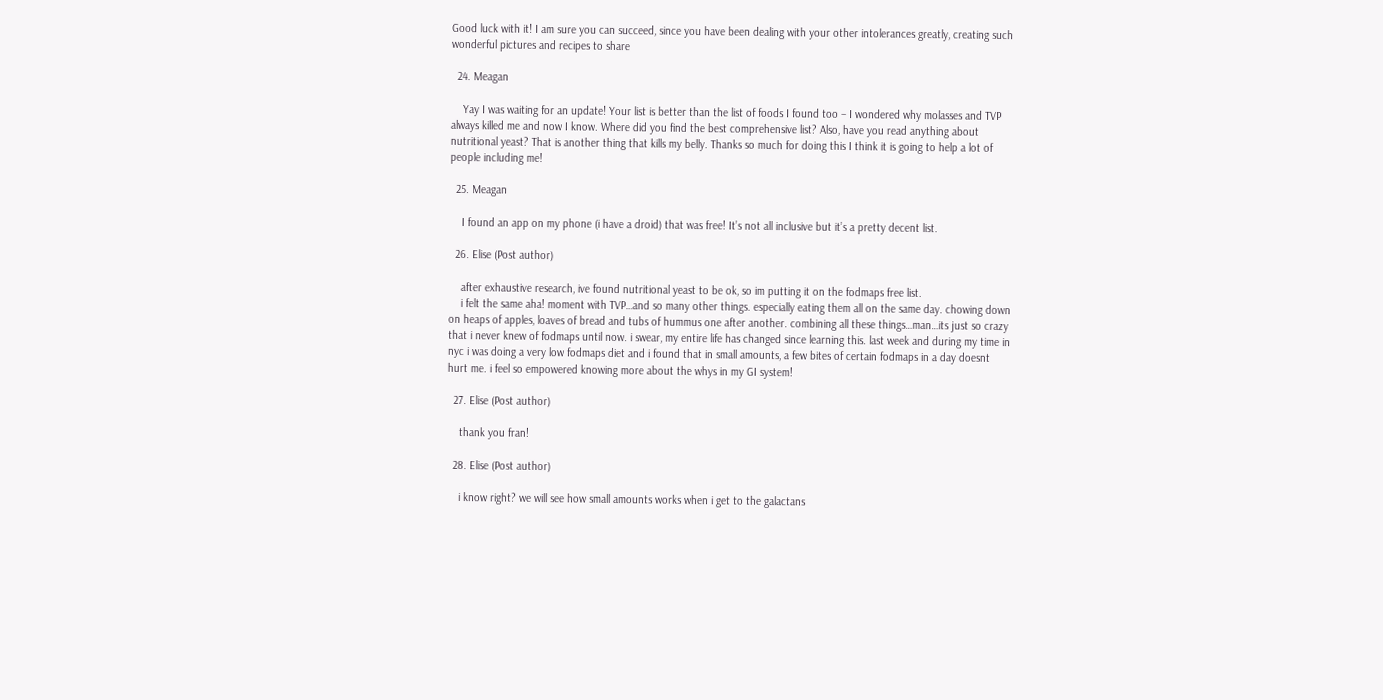Good luck with it! I am sure you can succeed, since you have been dealing with your other intolerances greatly, creating such wonderful pictures and recipes to share

  24. Meagan

    Yay I was waiting for an update! Your list is better than the list of foods I found too – I wondered why molasses and TVP always killed me and now I know. Where did you find the best comprehensive list? Also, have you read anything about nutritional yeast? That is another thing that kills my belly. Thanks so much for doing this I think it is going to help a lot of people including me!

  25. Meagan

    I found an app on my phone (i have a droid) that was free! It’s not all inclusive but it’s a pretty decent list.

  26. Elise (Post author)

    after exhaustive research, ive found nutritional yeast to be ok, so im putting it on the fodmaps free list.
    i felt the same aha! moment with TVP…and so many other things. especially eating them all on the same day. chowing down on heaps of apples, loaves of bread and tubs of hummus one after another. combining all these things…man…its just so crazy that i never knew of fodmaps until now. i swear, my entire life has changed since learning this. last week and during my time in nyc i was doing a very low fodmaps diet and i found that in small amounts, a few bites of certain fodmaps in a day doesnt hurt me. i feel so empowered knowing more about the whys in my GI system!

  27. Elise (Post author)

    thank you fran!

  28. Elise (Post author)

    i know right? we will see how small amounts works when i get to the galactans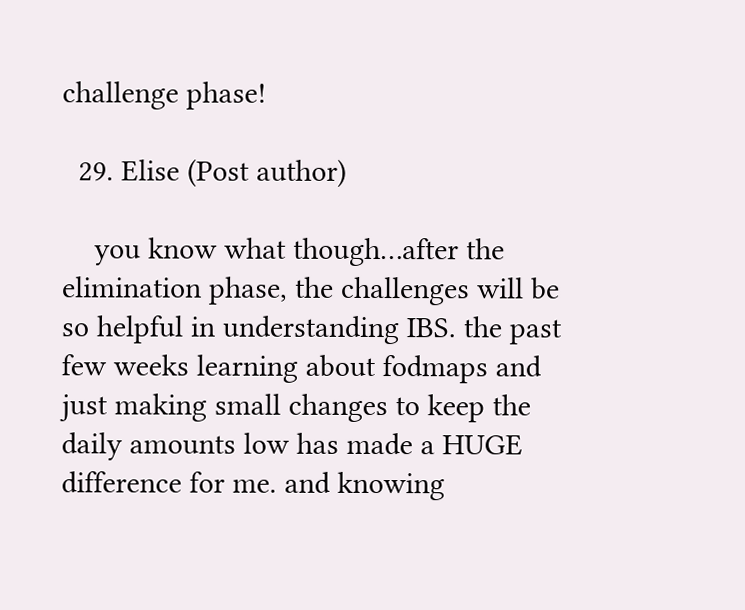challenge phase!

  29. Elise (Post author)

    you know what though…after the elimination phase, the challenges will be so helpful in understanding IBS. the past few weeks learning about fodmaps and just making small changes to keep the daily amounts low has made a HUGE difference for me. and knowing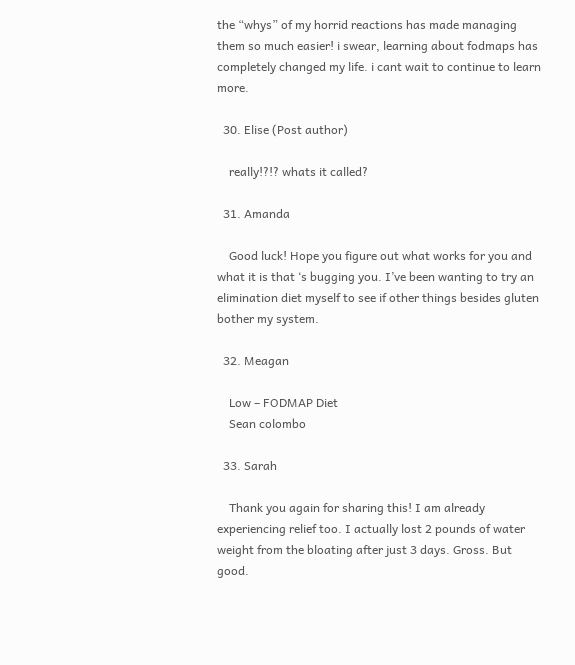the “whys” of my horrid reactions has made managing them so much easier! i swear, learning about fodmaps has completely changed my life. i cant wait to continue to learn more.

  30. Elise (Post author)

    really!?!? whats it called?

  31. Amanda

    Good luck! Hope you figure out what works for you and what it is that ‘s bugging you. I’ve been wanting to try an elimination diet myself to see if other things besides gluten bother my system.

  32. Meagan

    Low – FODMAP Diet
    Sean colombo

  33. Sarah

    Thank you again for sharing this! I am already experiencing relief too. I actually lost 2 pounds of water weight from the bloating after just 3 days. Gross. But good.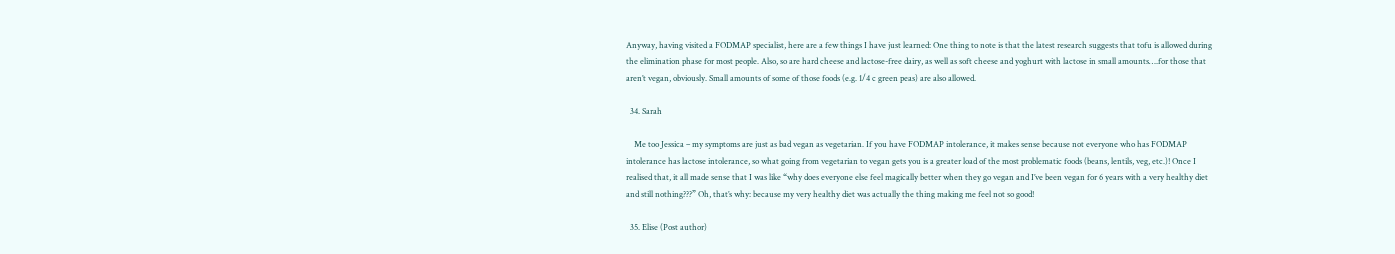Anyway, having visited a FODMAP specialist, here are a few things I have just learned: One thing to note is that the latest research suggests that tofu is allowed during the elimination phase for most people. Also, so are hard cheese and lactose-free dairy, as well as soft cheese and yoghurt with lactose in small amounts….for those that aren’t vegan, obviously. Small amounts of some of those foods (e.g. 1/4 c green peas) are also allowed.

  34. Sarah

    Me too Jessica – my symptoms are just as bad vegan as vegetarian. If you have FODMAP intolerance, it makes sense because not everyone who has FODMAP intolerance has lactose intolerance, so what going from vegetarian to vegan gets you is a greater load of the most problematic foods (beans, lentils, veg, etc.)! Once I realised that, it all made sense that I was like “why does everyone else feel magically better when they go vegan and I’ve been vegan for 6 years with a very healthy diet and still nothing???” Oh, that’s why: because my very healthy diet was actually the thing making me feel not so good!

  35. Elise (Post author)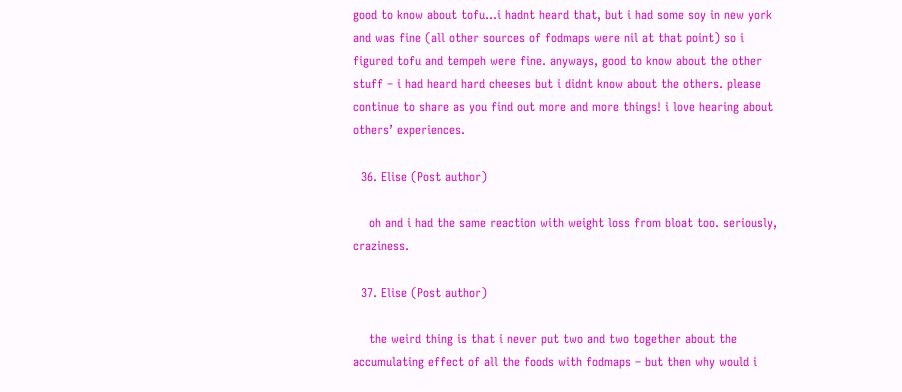good to know about tofu…i hadnt heard that, but i had some soy in new york and was fine (all other sources of fodmaps were nil at that point) so i figured tofu and tempeh were fine. anyways, good to know about the other stuff – i had heard hard cheeses but i didnt know about the others. please continue to share as you find out more and more things! i love hearing about others’ experiences.

  36. Elise (Post author)

    oh and i had the same reaction with weight loss from bloat too. seriously, craziness.

  37. Elise (Post author)

    the weird thing is that i never put two and two together about the accumulating effect of all the foods with fodmaps – but then why would i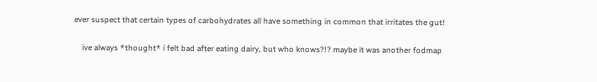ever suspect that certain types of carbohydrates all have something in common that irritates the gut!

    ive always *thought* i felt bad after eating dairy, but who knows?!? maybe it was another fodmap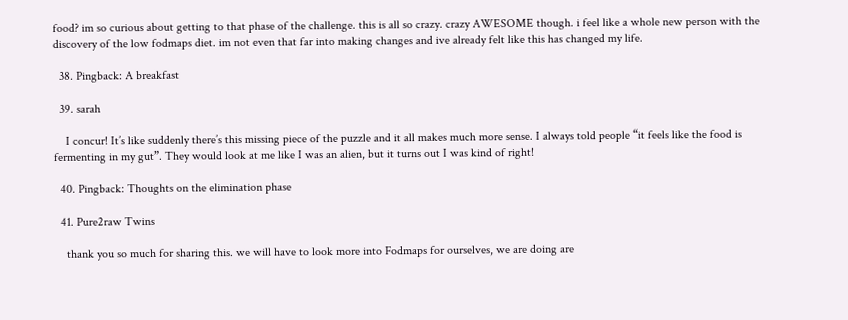food? im so curious about getting to that phase of the challenge. this is all so crazy. crazy AWESOME though. i feel like a whole new person with the discovery of the low fodmaps diet. im not even that far into making changes and ive already felt like this has changed my life.

  38. Pingback: A breakfast

  39. sarah

    I concur! It’s like suddenly there’s this missing piece of the puzzle and it all makes much more sense. I always told people “it feels like the food is fermenting in my gut”. They would look at me like I was an alien, but it turns out I was kind of right!

  40. Pingback: Thoughts on the elimination phase

  41. Pure2raw Twins

    thank you so much for sharing this. we will have to look more into Fodmaps for ourselves, we are doing are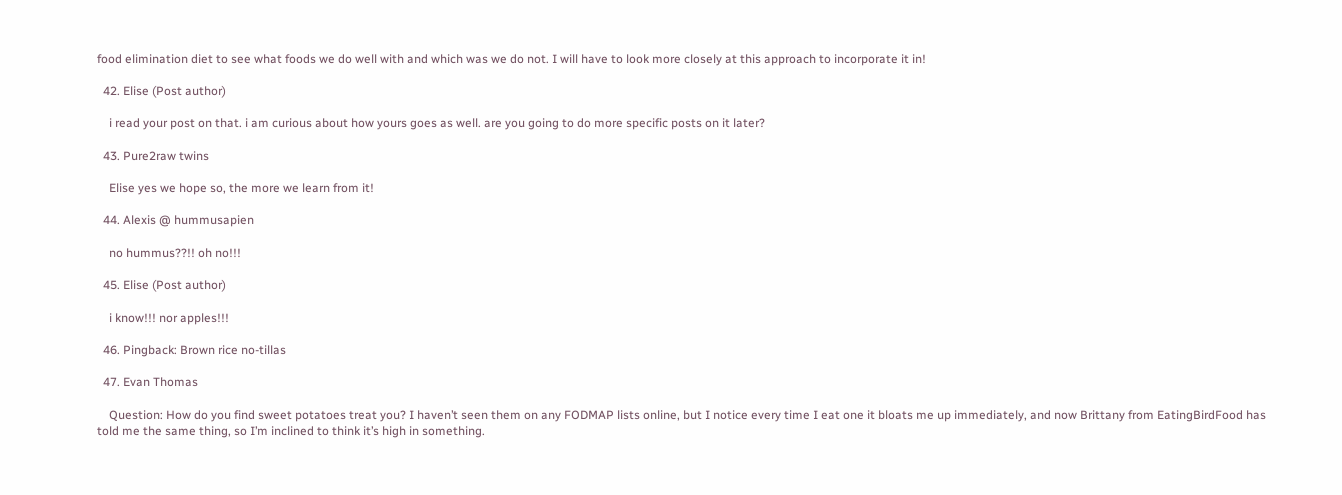food elimination diet to see what foods we do well with and which was we do not. I will have to look more closely at this approach to incorporate it in!

  42. Elise (Post author)

    i read your post on that. i am curious about how yours goes as well. are you going to do more specific posts on it later?

  43. Pure2raw twins

    Elise yes we hope so, the more we learn from it!

  44. Alexis @ hummusapien

    no hummus??!! oh no!!!

  45. Elise (Post author)

    i know!!! nor apples!!!

  46. Pingback: Brown rice no-tillas

  47. Evan Thomas

    Question: How do you find sweet potatoes treat you? I haven’t seen them on any FODMAP lists online, but I notice every time I eat one it bloats me up immediately, and now Brittany from EatingBirdFood has told me the same thing, so I’m inclined to think it’s high in something.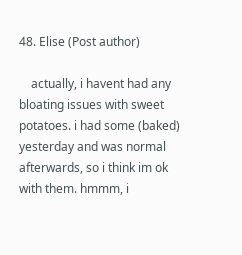48. Elise (Post author)

    actually, i havent had any bloating issues with sweet potatoes. i had some (baked) yesterday and was normal afterwards, so i think im ok with them. hmmm, i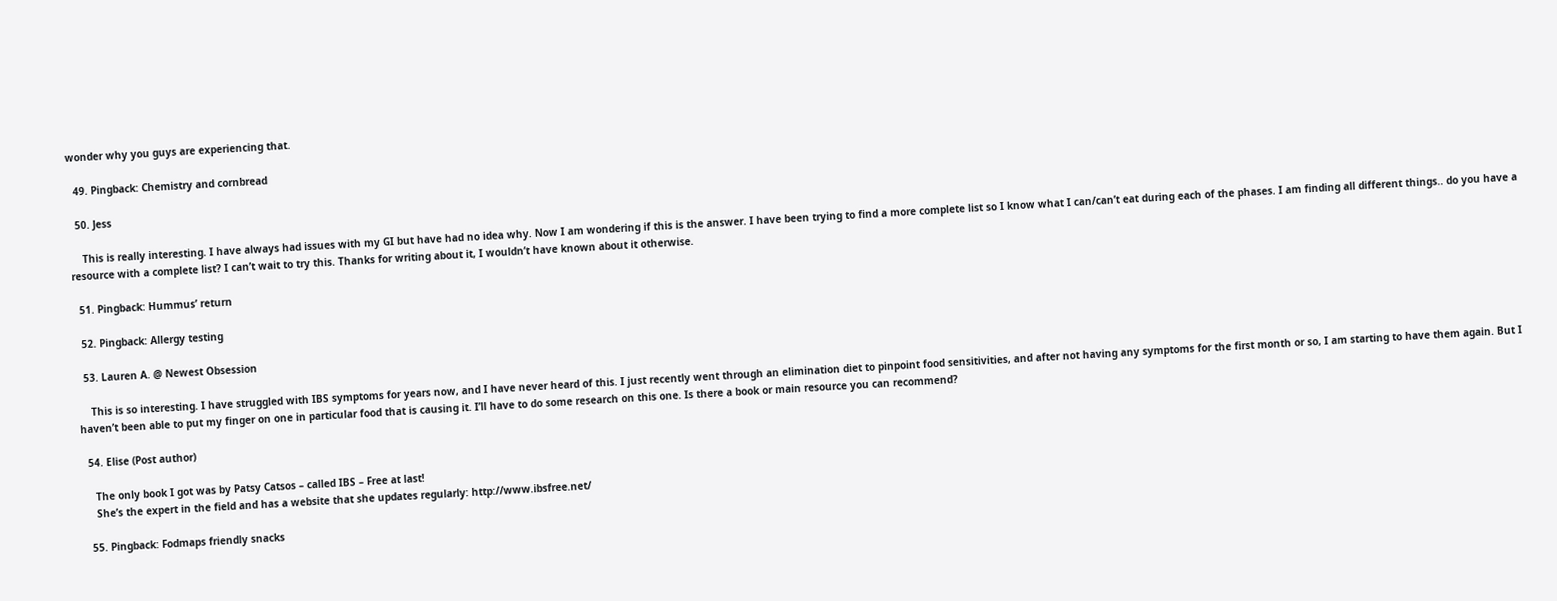wonder why you guys are experiencing that.

  49. Pingback: Chemistry and cornbread

  50. Jess

    This is really interesting. I have always had issues with my GI but have had no idea why. Now I am wondering if this is the answer. I have been trying to find a more complete list so I know what I can/can’t eat during each of the phases. I am finding all different things.. do you have a resource with a complete list? I can’t wait to try this. Thanks for writing about it, I wouldn’t have known about it otherwise.

  51. Pingback: Hummus’ return

  52. Pingback: Allergy testing

  53. Lauren A. @ Newest Obsession

    This is so interesting. I have struggled with IBS symptoms for years now, and I have never heard of this. I just recently went through an elimination diet to pinpoint food sensitivities, and after not having any symptoms for the first month or so, I am starting to have them again. But I haven’t been able to put my finger on one in particular food that is causing it. I’ll have to do some research on this one. Is there a book or main resource you can recommend?

  54. Elise (Post author)

    The only book I got was by Patsy Catsos – called IBS – Free at last!
    She’s the expert in the field and has a website that she updates regularly: http://www.ibsfree.net/

  55. Pingback: Fodmaps friendly snacks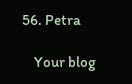56. Petra

    Your blog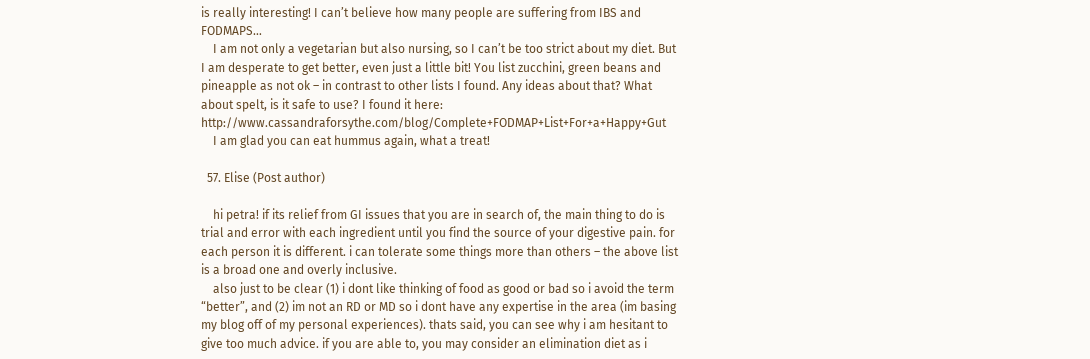is really interesting! I can’t believe how many people are suffering from IBS and FODMAPS…
    I am not only a vegetarian but also nursing, so I can’t be too strict about my diet. But I am desperate to get better, even just a little bit! You list zucchini, green beans and pineapple as not ok – in contrast to other lists I found. Any ideas about that? What about spelt, is it safe to use? I found it here: http://www.cassandraforsythe.com/blog/Complete+FODMAP+List+For+a+Happy+Gut
    I am glad you can eat hummus again, what a treat!

  57. Elise (Post author)

    hi petra! if its relief from GI issues that you are in search of, the main thing to do is trial and error with each ingredient until you find the source of your digestive pain. for each person it is different. i can tolerate some things more than others – the above list is a broad one and overly inclusive.
    also just to be clear (1) i dont like thinking of food as good or bad so i avoid the term “better”, and (2) im not an RD or MD so i dont have any expertise in the area (im basing my blog off of my personal experiences). thats said, you can see why i am hesitant to give too much advice. if you are able to, you may consider an elimination diet as i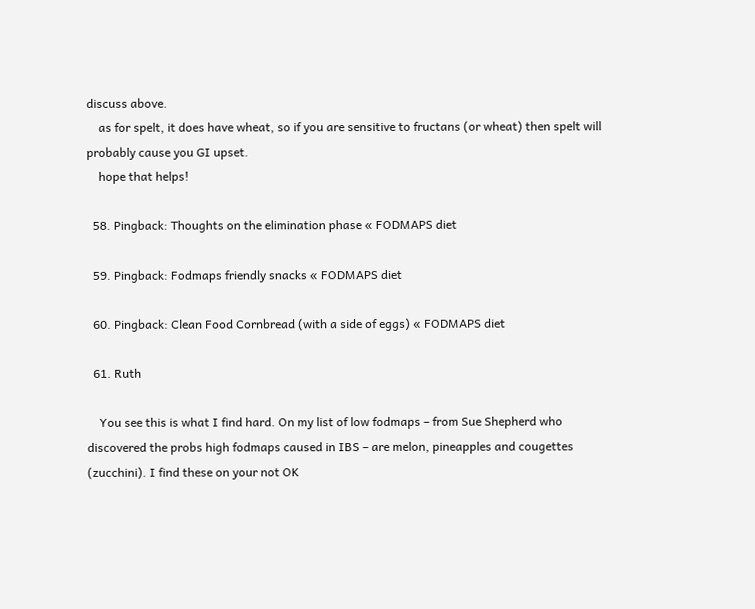discuss above.
    as for spelt, it does have wheat, so if you are sensitive to fructans (or wheat) then spelt will probably cause you GI upset.
    hope that helps!

  58. Pingback: Thoughts on the elimination phase « FODMAPS diet

  59. Pingback: Fodmaps friendly snacks « FODMAPS diet

  60. Pingback: Clean Food Cornbread (with a side of eggs) « FODMAPS diet

  61. Ruth

    You see this is what I find hard. On my list of low fodmaps – from Sue Shepherd who discovered the probs high fodmaps caused in IBS – are melon, pineapples and cougettes (zucchini). I find these on your not OK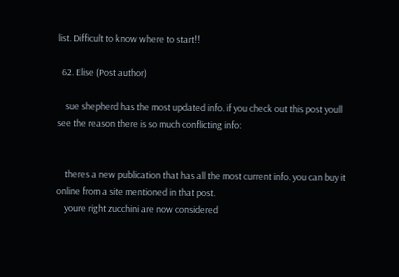list. Difficult to know where to start!!

  62. Elise (Post author)

    sue shepherd has the most updated info. if you check out this post youll see the reason there is so much conflicting info:


    theres a new publication that has all the most current info. you can buy it online from a site mentioned in that post.
    youre right zucchini are now considered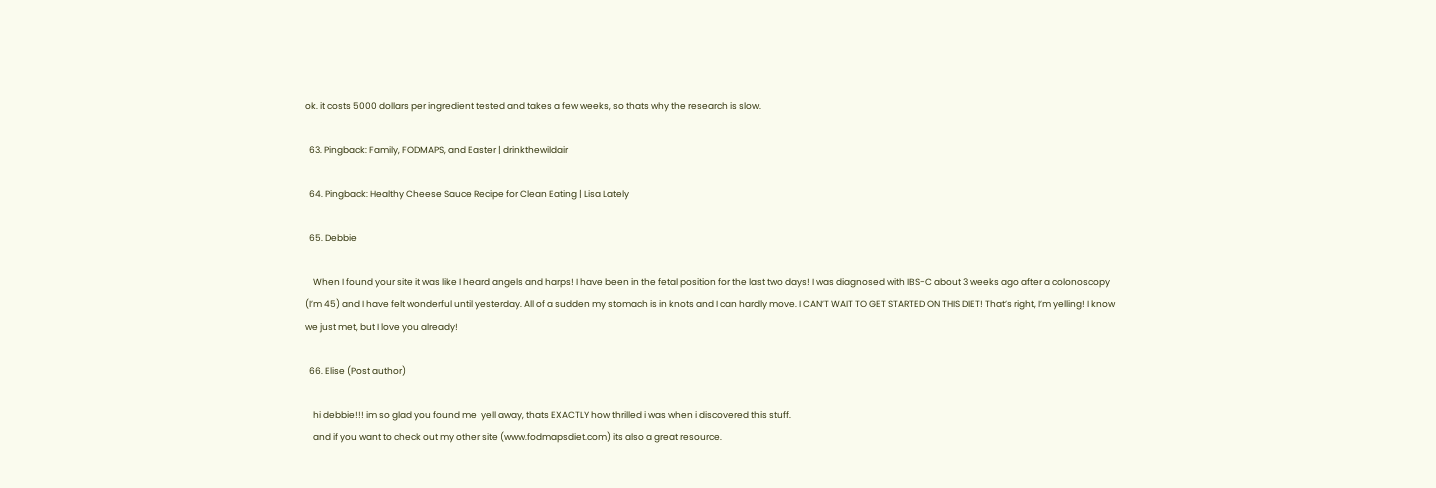ok. it costs 5000 dollars per ingredient tested and takes a few weeks, so thats why the research is slow.

  63. Pingback: Family, FODMAPS, and Easter | drinkthewildair

  64. Pingback: Healthy Cheese Sauce Recipe for Clean Eating | Lisa Lately

  65. Debbie

    When I found your site it was like I heard angels and harps! I have been in the fetal position for the last two days! I was diagnosed with IBS-C about 3 weeks ago after a colonoscopy (I’m 45) and I have felt wonderful until yesterday. All of a sudden my stomach is in knots and I can hardly move. I CAN’T WAIT TO GET STARTED ON THIS DIET! That’s right, I’m yelling! I know we just met, but I love you already!

  66. Elise (Post author)

    hi debbie!!! im so glad you found me  yell away, thats EXACTLY how thrilled i was when i discovered this stuff.
    and if you want to check out my other site (www.fodmapsdiet.com) its also a great resource.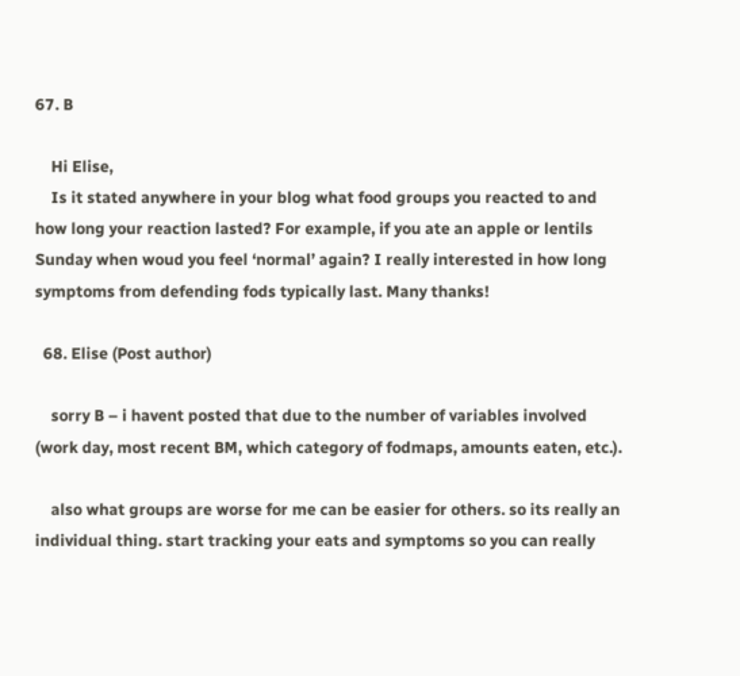67. B

    Hi Elise,
    Is it stated anywhere in your blog what food groups you reacted to and how long your reaction lasted? For example, if you ate an apple or lentils Sunday when woud you feel ‘normal’ again? I really interested in how long symptoms from defending fods typically last. Many thanks!

  68. Elise (Post author)

    sorry B – i havent posted that due to the number of variables involved (work day, most recent BM, which category of fodmaps, amounts eaten, etc.).

    also what groups are worse for me can be easier for others. so its really an individual thing. start tracking your eats and symptoms so you can really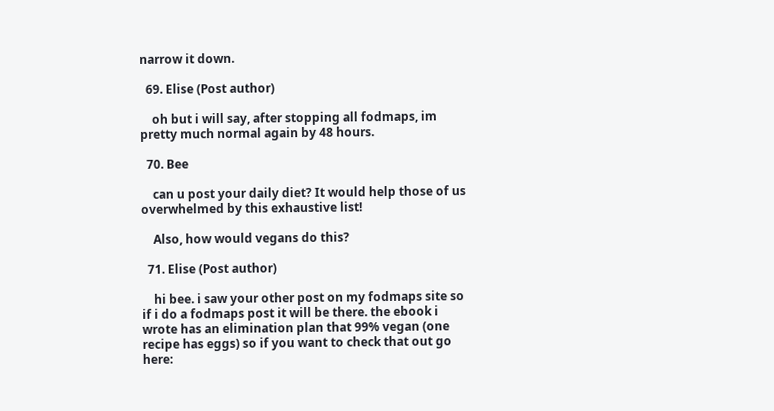narrow it down.

  69. Elise (Post author)

    oh but i will say, after stopping all fodmaps, im pretty much normal again by 48 hours.

  70. Bee

    can u post your daily diet? It would help those of us overwhelmed by this exhaustive list!

    Also, how would vegans do this?

  71. Elise (Post author)

    hi bee. i saw your other post on my fodmaps site so if i do a fodmaps post it will be there. the ebook i wrote has an elimination plan that 99% vegan (one recipe has eggs) so if you want to check that out go here: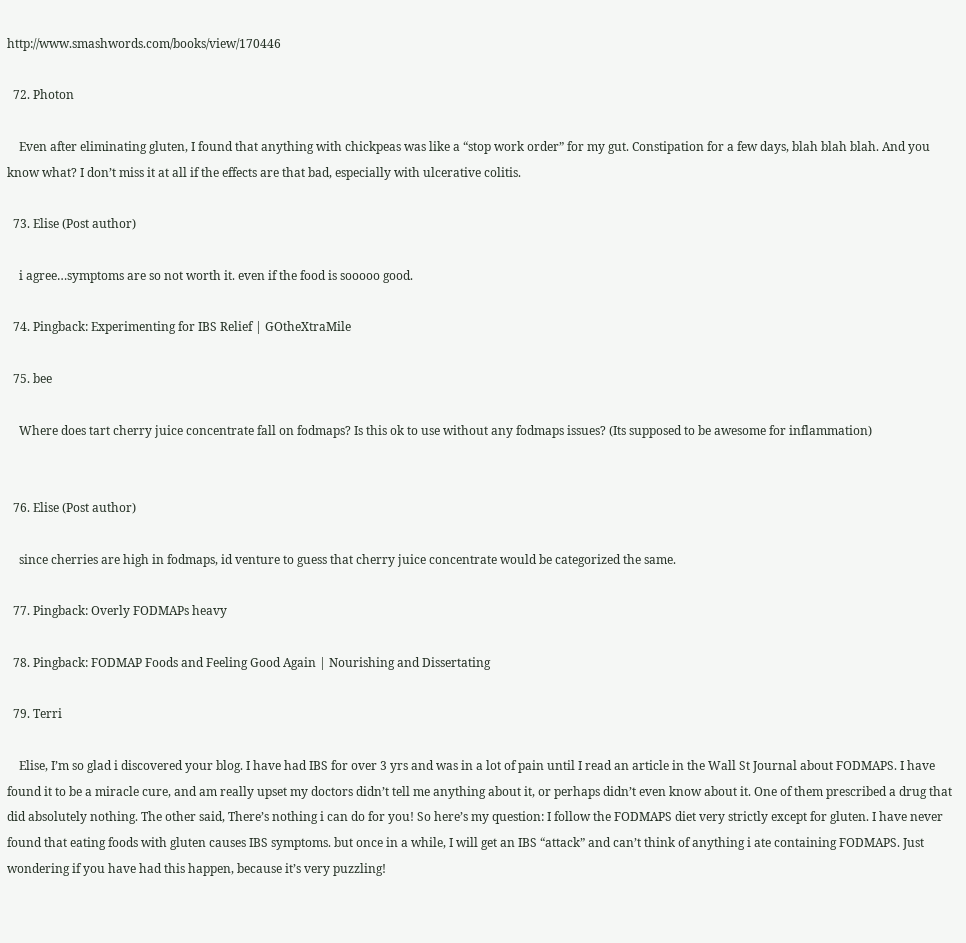http://www.smashwords.com/books/view/170446

  72. Photon

    Even after eliminating gluten, I found that anything with chickpeas was like a “stop work order” for my gut. Constipation for a few days, blah blah blah. And you know what? I don’t miss it at all if the effects are that bad, especially with ulcerative colitis.

  73. Elise (Post author)

    i agree…symptoms are so not worth it. even if the food is sooooo good.

  74. Pingback: Experimenting for IBS Relief | GOtheXtraMile

  75. bee

    Where does tart cherry juice concentrate fall on fodmaps? Is this ok to use without any fodmaps issues? (Its supposed to be awesome for inflammation)


  76. Elise (Post author)

    since cherries are high in fodmaps, id venture to guess that cherry juice concentrate would be categorized the same.

  77. Pingback: Overly FODMAPs heavy

  78. Pingback: FODMAP Foods and Feeling Good Again | Nourishing and Dissertating

  79. Terri

    Elise, I’m so glad i discovered your blog. I have had IBS for over 3 yrs and was in a lot of pain until I read an article in the Wall St Journal about FODMAPS. I have found it to be a miracle cure, and am really upset my doctors didn’t tell me anything about it, or perhaps didn’t even know about it. One of them prescribed a drug that did absolutely nothing. The other said, There’s nothing i can do for you! So here’s my question: I follow the FODMAPS diet very strictly except for gluten. I have never found that eating foods with gluten causes IBS symptoms. but once in a while, I will get an IBS “attack” and can’t think of anything i ate containing FODMAPS. Just wondering if you have had this happen, because it’s very puzzling!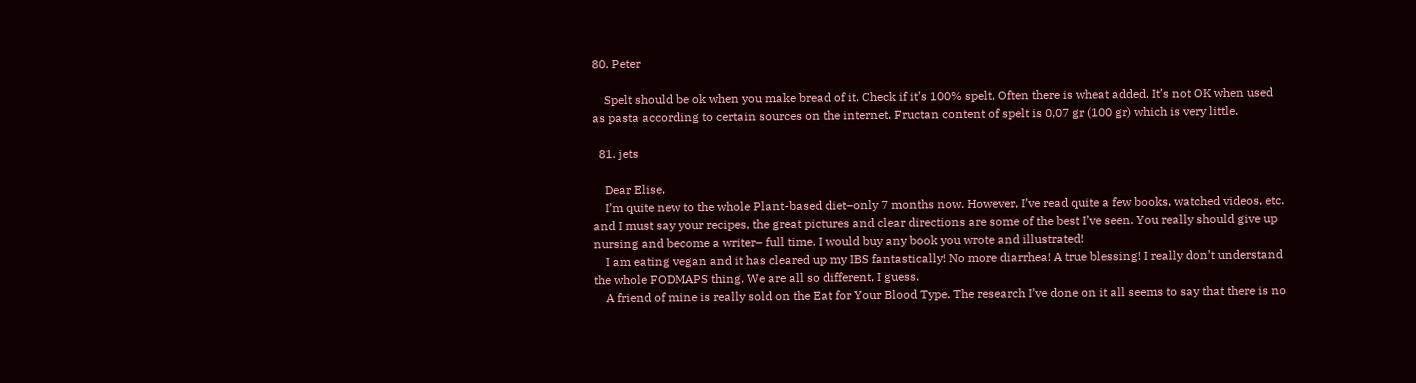80. Peter

    Spelt should be ok when you make bread of it. Check if it’s 100% spelt, Often there is wheat added. It’s not OK when used as pasta according to certain sources on the internet. Fructan content of spelt is 0,07 gr (100 gr) which is very little.

  81. jets

    Dear Elise,
    I’m quite new to the whole Plant-based diet–only 7 months now. However, I’ve read quite a few books, watched videos, etc. and I must say your recipes, the great pictures and clear directions are some of the best I’ve seen. You really should give up nursing and become a writer– full time. I would buy any book you wrote and illustrated!
    I am eating vegan and it has cleared up my IBS fantastically! No more diarrhea! A true blessing! I really don’t understand the whole FODMAPS thing. We are all so different, I guess.
    A friend of mine is really sold on the Eat for Your Blood Type. The research I’ve done on it all seems to say that there is no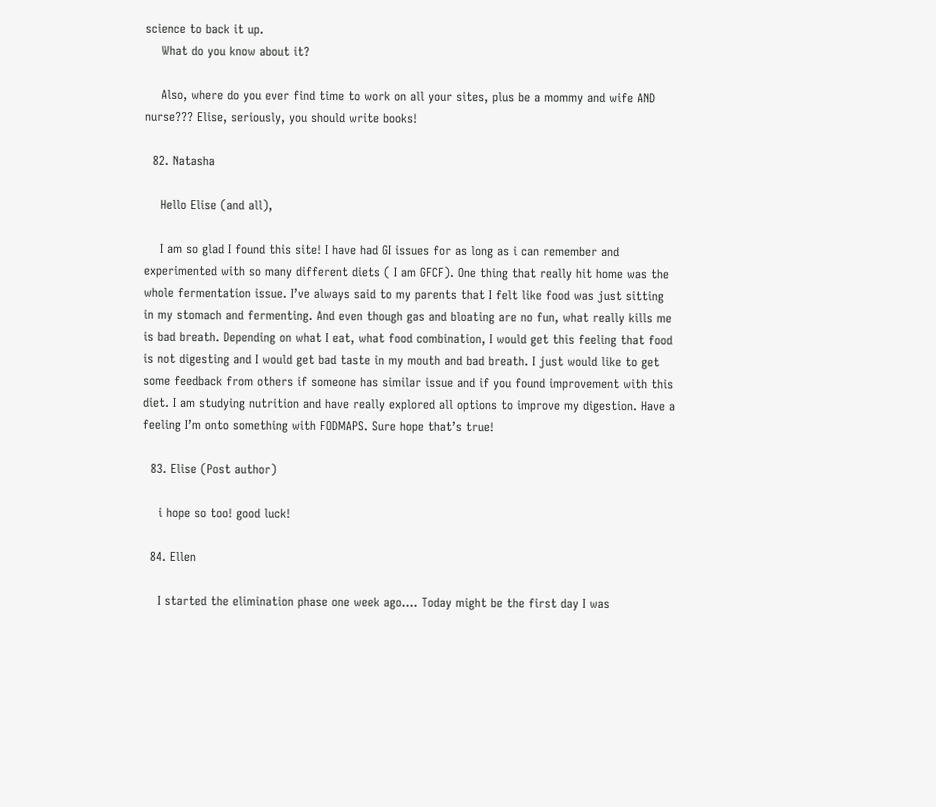science to back it up.
    What do you know about it?

    Also, where do you ever find time to work on all your sites, plus be a mommy and wife AND nurse??? Elise, seriously, you should write books!

  82. Natasha

    Hello Elise (and all),

    I am so glad I found this site! I have had GI issues for as long as i can remember and experimented with so many different diets ( I am GFCF). One thing that really hit home was the whole fermentation issue. I’ve always said to my parents that I felt like food was just sitting in my stomach and fermenting. And even though gas and bloating are no fun, what really kills me is bad breath. Depending on what I eat, what food combination, I would get this feeling that food is not digesting and I would get bad taste in my mouth and bad breath. I just would like to get some feedback from others if someone has similar issue and if you found improvement with this diet. I am studying nutrition and have really explored all options to improve my digestion. Have a feeling I’m onto something with FODMAPS. Sure hope that’s true!

  83. Elise (Post author)

    i hope so too! good luck!

  84. Ellen

    I started the elimination phase one week ago…. Today might be the first day I was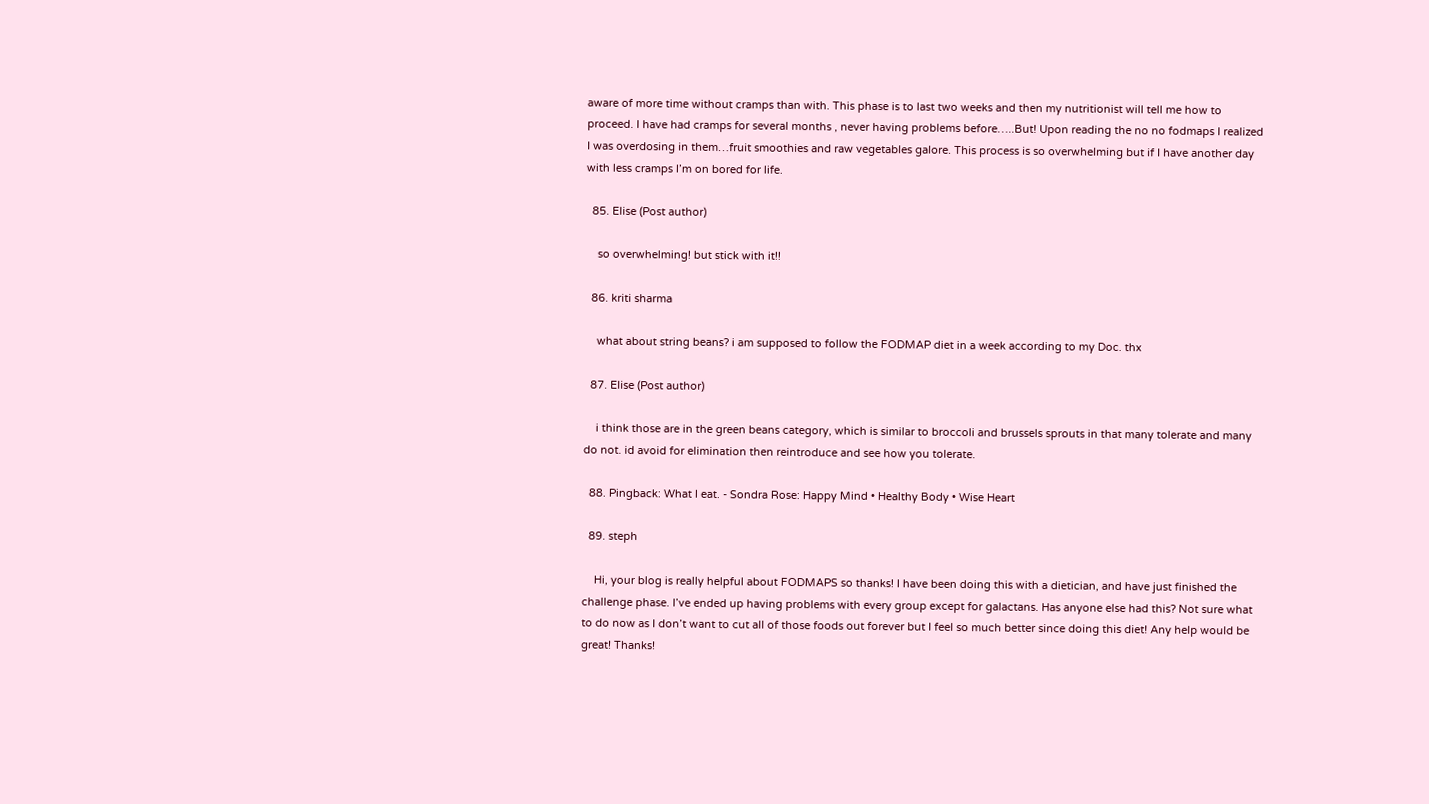aware of more time without cramps than with. This phase is to last two weeks and then my nutritionist will tell me how to proceed. I have had cramps for several months , never having problems before…..But! Upon reading the no no fodmaps I realized I was overdosing in them…fruit smoothies and raw vegetables galore. This process is so overwhelming but if I have another day with less cramps I’m on bored for life.

  85. Elise (Post author)

    so overwhelming! but stick with it!!

  86. kriti sharma

    what about string beans? i am supposed to follow the FODMAP diet in a week according to my Doc. thx

  87. Elise (Post author)

    i think those are in the green beans category, which is similar to broccoli and brussels sprouts in that many tolerate and many do not. id avoid for elimination then reintroduce and see how you tolerate.

  88. Pingback: What I eat. - Sondra Rose: Happy Mind • Healthy Body • Wise Heart

  89. steph

    Hi, your blog is really helpful about FODMAPS so thanks! I have been doing this with a dietician, and have just finished the challenge phase. I’ve ended up having problems with every group except for galactans. Has anyone else had this? Not sure what to do now as I don’t want to cut all of those foods out forever but I feel so much better since doing this diet! Any help would be great! Thanks!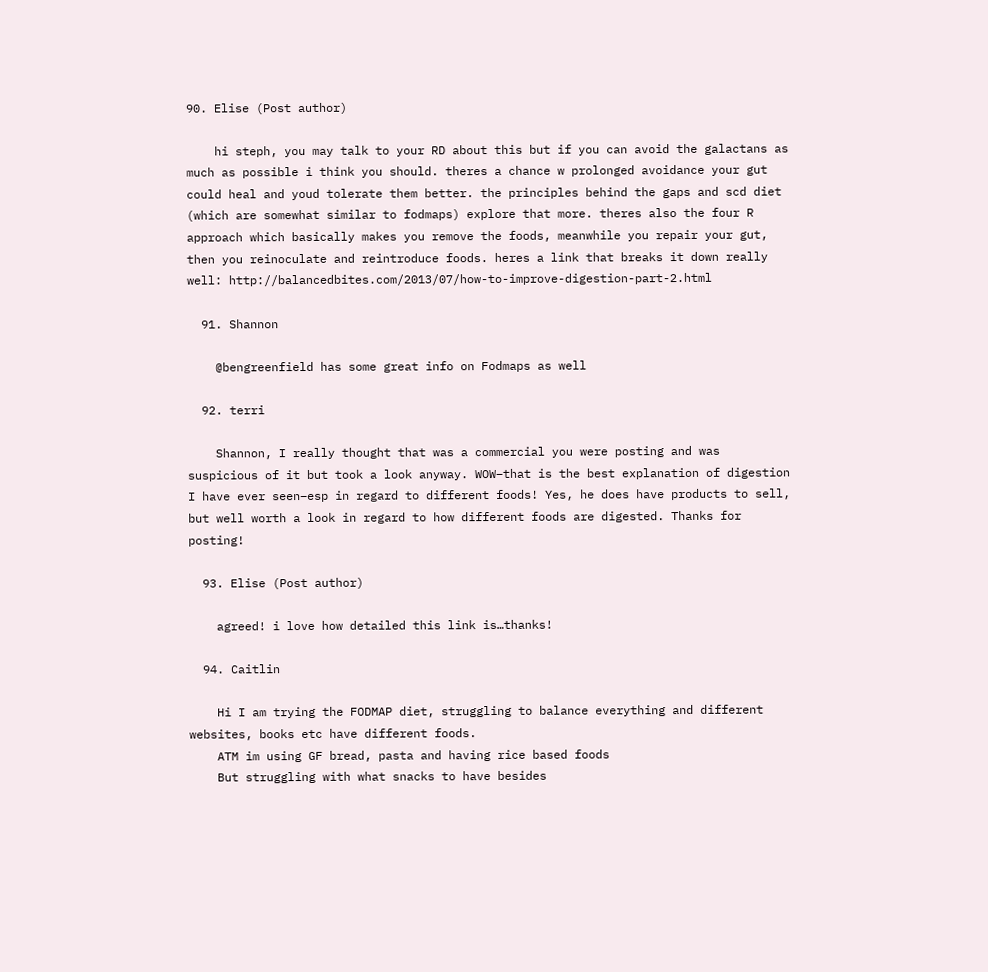90. Elise (Post author)

    hi steph, you may talk to your RD about this but if you can avoid the galactans as much as possible i think you should. theres a chance w prolonged avoidance your gut could heal and youd tolerate them better. the principles behind the gaps and scd diet (which are somewhat similar to fodmaps) explore that more. theres also the four R approach which basically makes you remove the foods, meanwhile you repair your gut, then you reinoculate and reintroduce foods. heres a link that breaks it down really well: http://balancedbites.com/2013/07/how-to-improve-digestion-part-2.html

  91. Shannon

    @bengreenfield has some great info on Fodmaps as well

  92. terri

    Shannon, I really thought that was a commercial you were posting and was suspicious of it but took a look anyway. WOW–that is the best explanation of digestion I have ever seen–esp in regard to different foods! Yes, he does have products to sell, but well worth a look in regard to how different foods are digested. Thanks for posting!

  93. Elise (Post author)

    agreed! i love how detailed this link is…thanks!

  94. Caitlin

    Hi I am trying the FODMAP diet, struggling to balance everything and different websites, books etc have different foods.
    ATM im using GF bread, pasta and having rice based foods
    But struggling with what snacks to have besides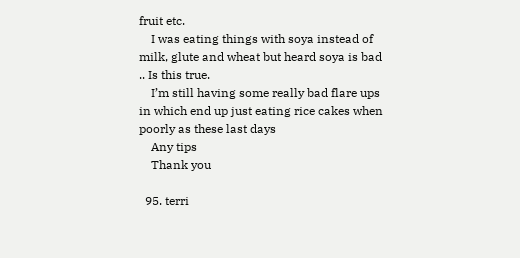fruit etc.
    I was eating things with soya instead of milk, glute and wheat but heard soya is bad .. Is this true.
    I’m still having some really bad flare ups in which end up just eating rice cakes when poorly as these last days
    Any tips
    Thank you

  95. terri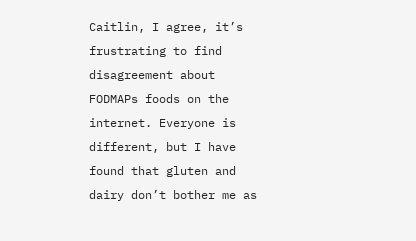Caitlin, I agree, it’s frustrating to find disagreement about FODMAPs foods on the internet. Everyone is different, but I have found that gluten and dairy don’t bother me as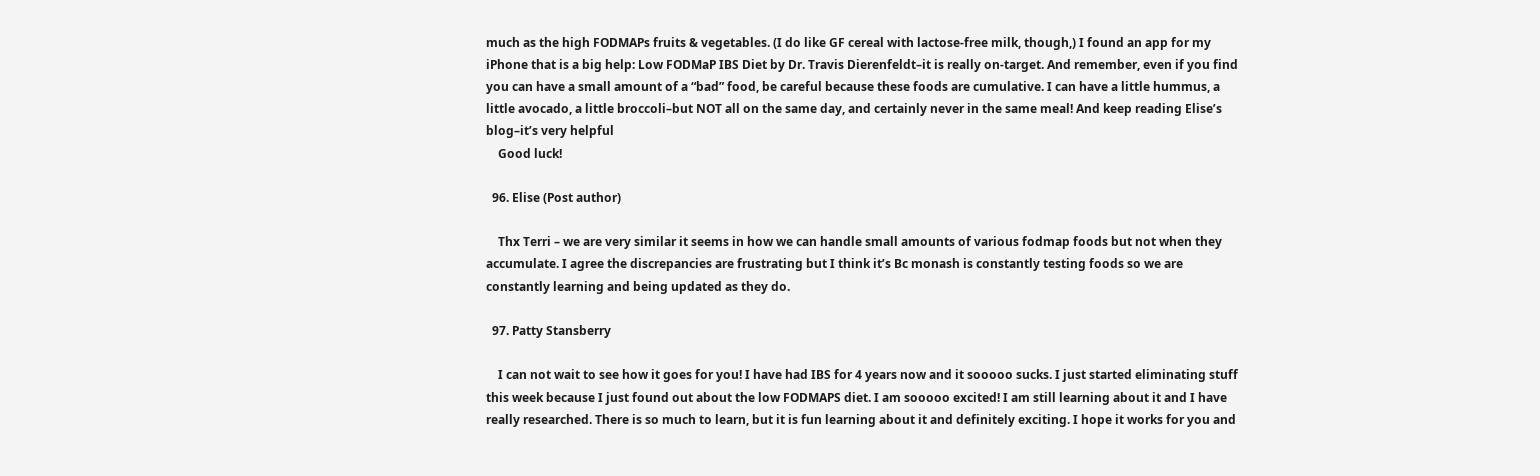much as the high FODMAPs fruits & vegetables. (I do like GF cereal with lactose-free milk, though,) I found an app for my iPhone that is a big help: Low FODMaP IBS Diet by Dr. Travis Dierenfeldt–it is really on-target. And remember, even if you find you can have a small amount of a “bad” food, be careful because these foods are cumulative. I can have a little hummus, a little avocado, a little broccoli–but NOT all on the same day, and certainly never in the same meal! And keep reading Elise’s blog–it’s very helpful
    Good luck!

  96. Elise (Post author)

    Thx Terri – we are very similar it seems in how we can handle small amounts of various fodmap foods but not when they accumulate. I agree the discrepancies are frustrating but I think it’s Bc monash is constantly testing foods so we are constantly learning and being updated as they do.

  97. Patty Stansberry

    I can not wait to see how it goes for you! I have had IBS for 4 years now and it sooooo sucks. I just started eliminating stuff this week because I just found out about the low FODMAPS diet. I am sooooo excited! I am still learning about it and I have really researched. There is so much to learn, but it is fun learning about it and definitely exciting. I hope it works for you and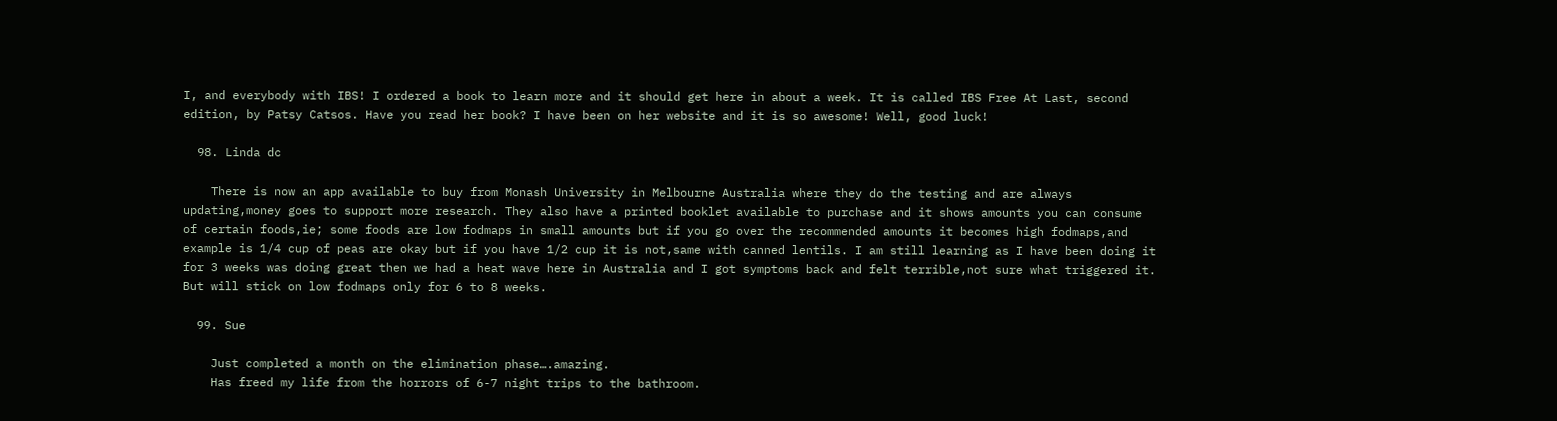I, and everybody with IBS! I ordered a book to learn more and it should get here in about a week. It is called IBS Free At Last, second edition, by Patsy Catsos. Have you read her book? I have been on her website and it is so awesome! Well, good luck!

  98. Linda dc

    There is now an app available to buy from Monash University in Melbourne Australia where they do the testing and are always updating,money goes to support more research. They also have a printed booklet available to purchase and it shows amounts you can consume of certain foods,ie; some foods are low fodmaps in small amounts but if you go over the recommended amounts it becomes high fodmaps,and example is 1/4 cup of peas are okay but if you have 1/2 cup it is not,same with canned lentils. I am still learning as I have been doing it for 3 weeks was doing great then we had a heat wave here in Australia and I got symptoms back and felt terrible,not sure what triggered it. But will stick on low fodmaps only for 6 to 8 weeks.

  99. Sue

    Just completed a month on the elimination phase….amazing.
    Has freed my life from the horrors of 6-7 night trips to the bathroom.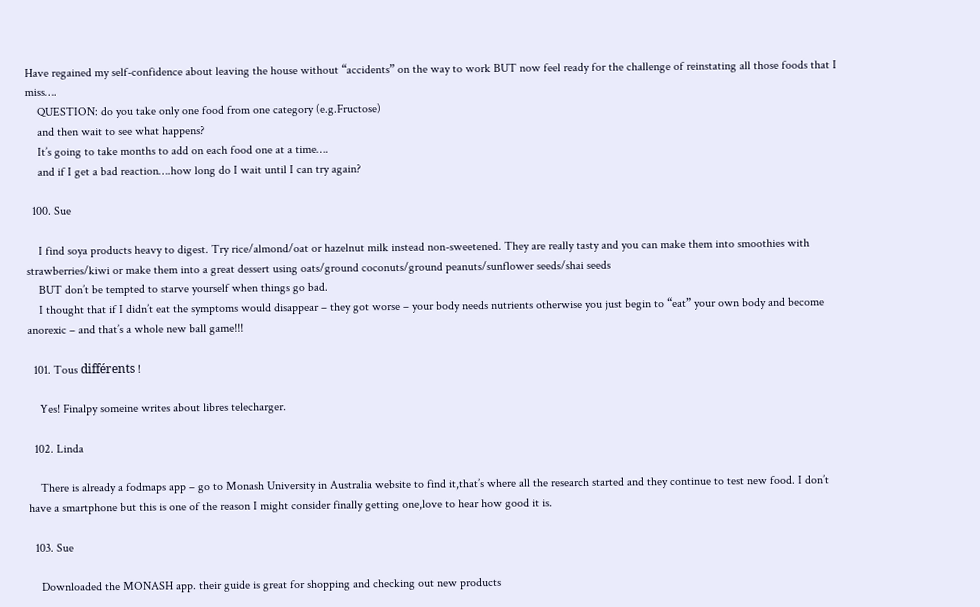Have regained my self-confidence about leaving the house without “accidents” on the way to work BUT now feel ready for the challenge of reinstating all those foods that I miss….
    QUESTION: do you take only one food from one category (e.g.Fructose)
    and then wait to see what happens?
    It’s going to take months to add on each food one at a time….
    and if I get a bad reaction….how long do I wait until I can try again?

  100. Sue

    I find soya products heavy to digest. Try rice/almond/oat or hazelnut milk instead non-sweetened. They are really tasty and you can make them into smoothies with strawberries/kiwi or make them into a great dessert using oats/ground coconuts/ground peanuts/sunflower seeds/shai seeds
    BUT don’t be tempted to starve yourself when things go bad.
    I thought that if I didn’t eat the symptoms would disappear – they got worse – your body needs nutrients otherwise you just begin to “eat” your own body and become anorexic – and that’s a whole new ball game!!!

  101. Tous différents !

    Yes! Finalpy someine writes about libres telecharger.

  102. Linda

    There is already a fodmaps app – go to Monash University in Australia website to find it,that’s where all the research started and they continue to test new food. I don’t have a smartphone but this is one of the reason I might consider finally getting one,love to hear how good it is.

  103. Sue

    Downloaded the MONASH app. their guide is great for shopping and checking out new products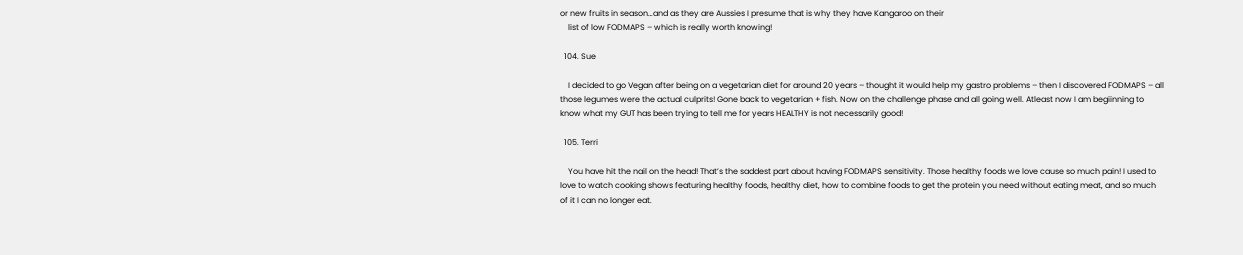or new fruits in season…and as they are Aussies I presume that is why they have Kangaroo on their
    list of low FODMAPS – which is really worth knowing!

  104. Sue

    I decided to go Vegan after being on a vegetarian diet for around 20 years – thought it would help my gastro problems – then I discovered FODMAPS – all those legumes were the actual culprits! Gone back to vegetarian + fish. Now on the challenge phase and all going well. Atleast now I am begiinning to know what my GUT has been trying to tell me for years HEALTHY is not necessarily good!

  105. Terri

    You have hit the nail on the head! That’s the saddest part about having FODMAPS sensitivity. Those healthy foods we love cause so much pain! I used to love to watch cooking shows featuring healthy foods, healthy diet, how to combine foods to get the protein you need without eating meat, and so much of it I can no longer eat.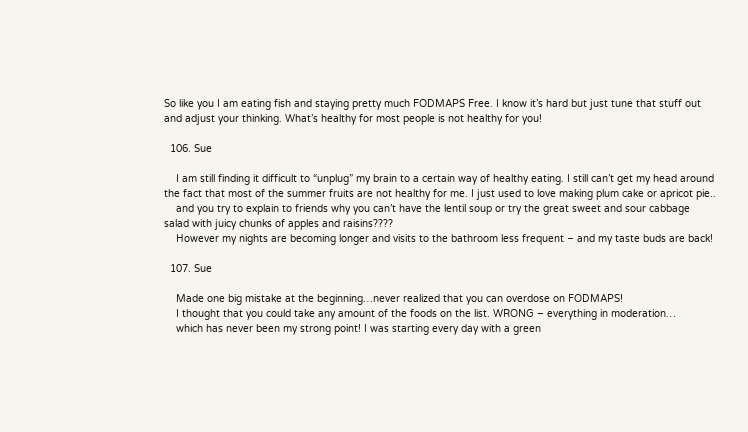So like you I am eating fish and staying pretty much FODMAPS Free. I know it’s hard but just tune that stuff out and adjust your thinking. What’s healthy for most people is not healthy for you!

  106. Sue

    I am still finding it difficult to “unplug” my brain to a certain way of healthy eating. I still can’t get my head around the fact that most of the summer fruits are not healthy for me. I just used to love making plum cake or apricot pie..
    and you try to explain to friends why you can’t have the lentil soup or try the great sweet and sour cabbage salad with juicy chunks of apples and raisins????
    However my nights are becoming longer and visits to the bathroom less frequent – and my taste buds are back!

  107. Sue

    Made one big mistake at the beginning…never realized that you can overdose on FODMAPS!
    I thought that you could take any amount of the foods on the list. WRONG – everything in moderation…
    which has never been my strong point! I was starting every day with a green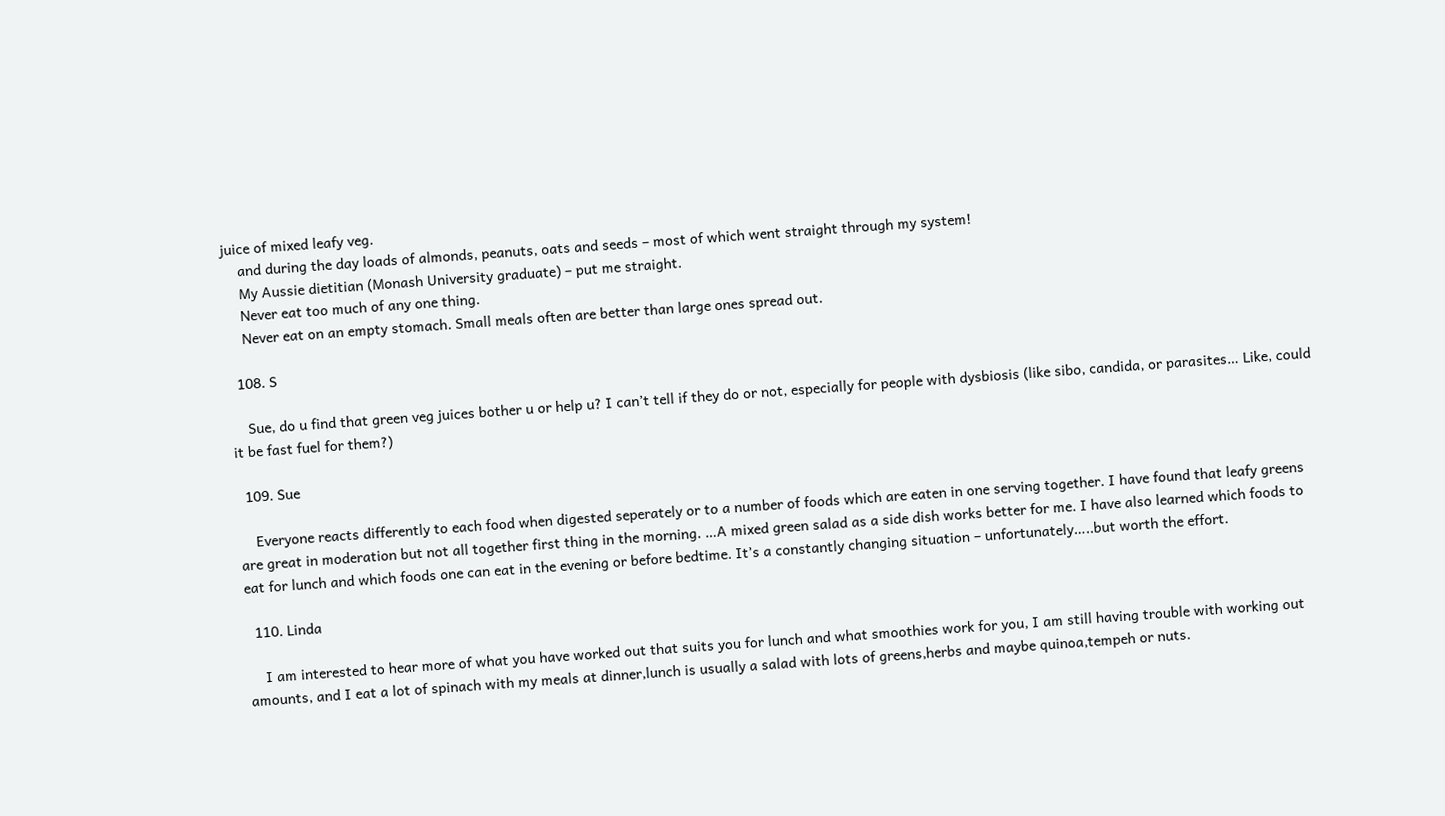juice of mixed leafy veg.
    and during the day loads of almonds, peanuts, oats and seeds – most of which went straight through my system!
    My Aussie dietitian (Monash University graduate) – put me straight.
    Never eat too much of any one thing.
    Never eat on an empty stomach. Small meals often are better than large ones spread out.

  108. S

    Sue, do u find that green veg juices bother u or help u? I can’t tell if they do or not, especially for people with dysbiosis (like sibo, candida, or parasites… Like, could it be fast fuel for them?)

  109. Sue

    Everyone reacts differently to each food when digested seperately or to a number of foods which are eaten in one serving together. I have found that leafy greens are great in moderation but not all together first thing in the morning. …A mixed green salad as a side dish works better for me. I have also learned which foods to eat for lunch and which foods one can eat in the evening or before bedtime. It’s a constantly changing situation – unfortunately…..but worth the effort.

  110. Linda

    I am interested to hear more of what you have worked out that suits you for lunch and what smoothies work for you, I am still having trouble with working out amounts, and I eat a lot of spinach with my meals at dinner,lunch is usually a salad with lots of greens,herbs and maybe quinoa,tempeh or nuts.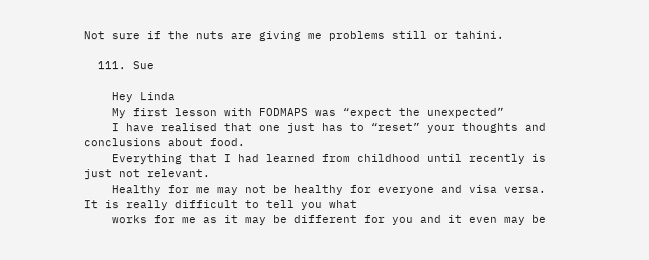Not sure if the nuts are giving me problems still or tahini.

  111. Sue

    Hey Linda
    My first lesson with FODMAPS was “expect the unexpected”
    I have realised that one just has to “reset” your thoughts and conclusions about food.
    Everything that I had learned from childhood until recently is just not relevant.
    Healthy for me may not be healthy for everyone and visa versa. It is really difficult to tell you what
    works for me as it may be different for you and it even may be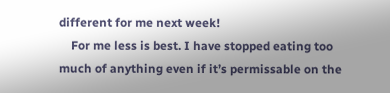different for me next week!
    For me less is best. I have stopped eating too much of anything even if it’s permissable on the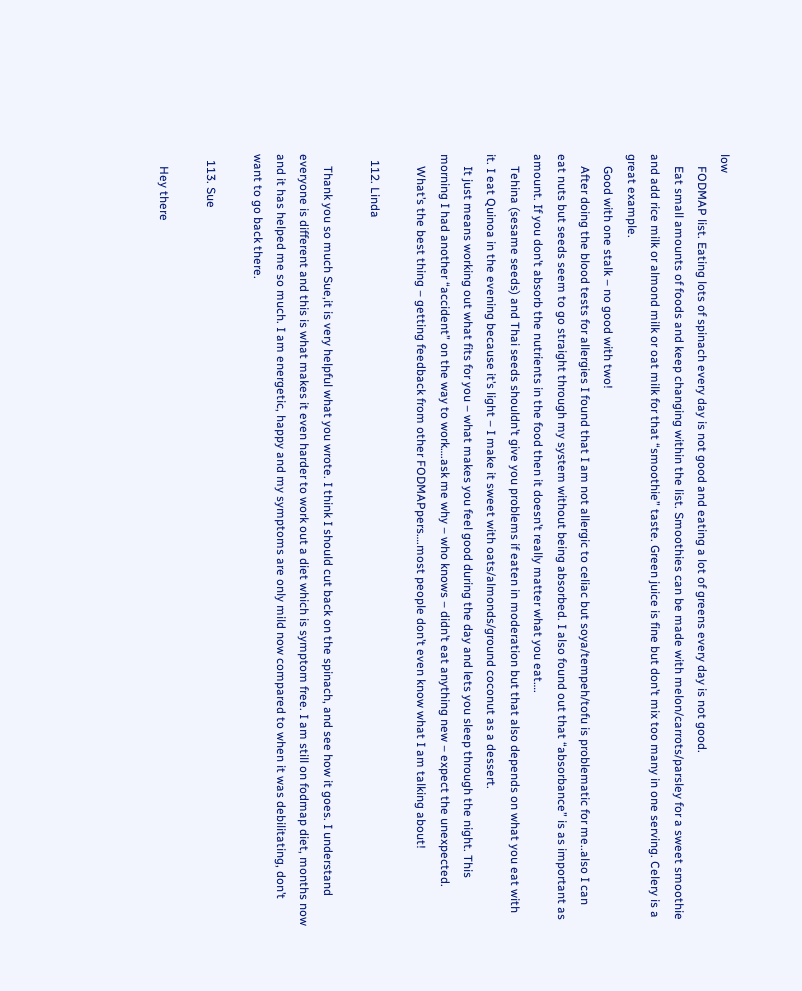low
    FODMAP list. Eating lots of spinach every day is not good and eating a lot of greens every day is not good.
    Eat small amounts of foods and keep changing within the list. Smoothies can be made with melon/carrots/parsley for a sweet smoothie and add rice milk or almond milk or oat milk for that “smoothie” taste. Green juice is fine but don’t mix too many in one serving. Celery is a great example.
    Good with one stalk – no good with two!
    After doing the blood tests for allergies I found that I am not allergic to celiac but soya/tempeh/tofu is problematic for me..also I can eat nuts but seeds seem to go straight through my system without being absorbed. I also found out that “absorbance” is as important as amount. If you don’t absorb the nutrients in the food then it doesn’t really matter what you eat….
    Tehina (sesame seeds) and Thai seeds shouldn’t give you problems if eaten in moderation but that also depends on what you eat with it. I eat Quinoa in the evening because it’s light – I make it sweet with oats/almonds/ground coconut as a dessert.
    It just means working out what fits for you – what makes you feel good during the day and lets you sleep through the night. This morning I had another “accident” on the way to work….ask me why – who knows – didn’t eat anything new – expect the unexpected.
    What’s the best thing – getting feedback from other FODMAPpers….most people don’t even know what I am talking about!

  112. Linda

    Thank you so much Sue,it is very helpful what you wrote. I think I should cut back on the spinach, and see how it goes. I understand everyone is different and this is what makes it even harder to work out a diet which is symptom free. I am still on fodmap diet, months now and it has helped me so much. I am energetic, happy and my symptoms are only mild now compared to when it was debilitating, don’t want to go back there.

  113. Sue

    Hey there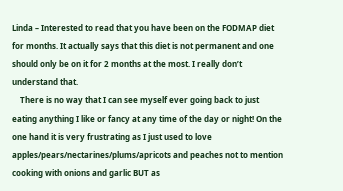Linda – Interested to read that you have been on the FODMAP diet for months. It actually says that this diet is not permanent and one should only be on it for 2 months at the most. I really don’t understand that.
    There is no way that I can see myself ever going back to just eating anything I like or fancy at any time of the day or night! On the one hand it is very frustrating as I just used to love apples/pears/nectarines/plums/apricots and peaches not to mention cooking with onions and garlic BUT as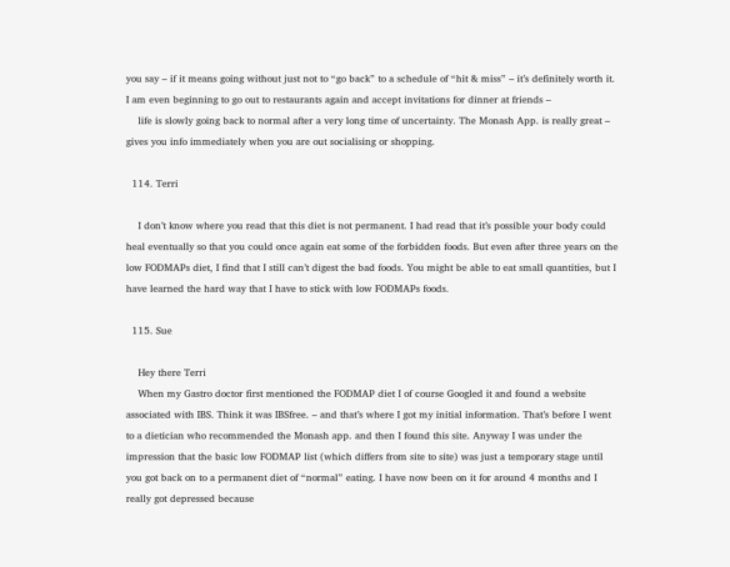you say – if it means going without just not to “go back” to a schedule of “hit & miss” – it’s definitely worth it. I am even beginning to go out to restaurants again and accept invitations for dinner at friends –
    life is slowly going back to normal after a very long time of uncertainty. The Monash App. is really great – gives you info immediately when you are out socialising or shopping.

  114. Terri

    I don’t know where you read that this diet is not permanent. I had read that it’s possible your body could heal eventually so that you could once again eat some of the forbidden foods. But even after three years on the low FODMAPs diet, I find that I still can’t digest the bad foods. You might be able to eat small quantities, but I have learned the hard way that I have to stick with low FODMAPs foods.

  115. Sue

    Hey there Terri
    When my Gastro doctor first mentioned the FODMAP diet I of course Googled it and found a website associated with IBS. Think it was IBSfree. – and that’s where I got my initial information. That’s before I went to a dietician who recommended the Monash app. and then I found this site. Anyway I was under the impression that the basic low FODMAP list (which differs from site to site) was just a temporary stage until you got back on to a permanent diet of “normal” eating. I have now been on it for around 4 months and I really got depressed because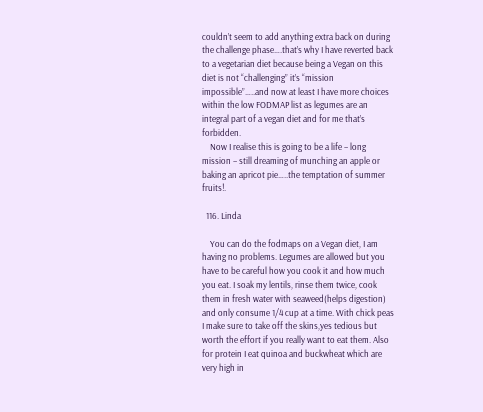couldn’t seem to add anything extra back on during the challenge phase….that’s why I have reverted back to a vegetarian diet because being a Vegan on this diet is not “challenging” it’s “mission impossible”…..and now at least I have more choices within the low FODMAP list as legumes are an integral part of a vegan diet and for me that’s forbidden.
    Now I realise this is going to be a life – long mission – still dreaming of munching an apple or baking an apricot pie…..the temptation of summer fruits!.

  116. Linda

    You can do the fodmaps on a Vegan diet, I am having no problems. Legumes are allowed but you have to be careful how you cook it and how much you eat. I soak my lentils, rinse them twice, cook them in fresh water with seaweed(helps digestion) and only consume 1/4 cup at a time. With chick peas I make sure to take off the skins,yes tedious but worth the effort if you really want to eat them. Also for protein I eat quinoa and buckwheat which are very high in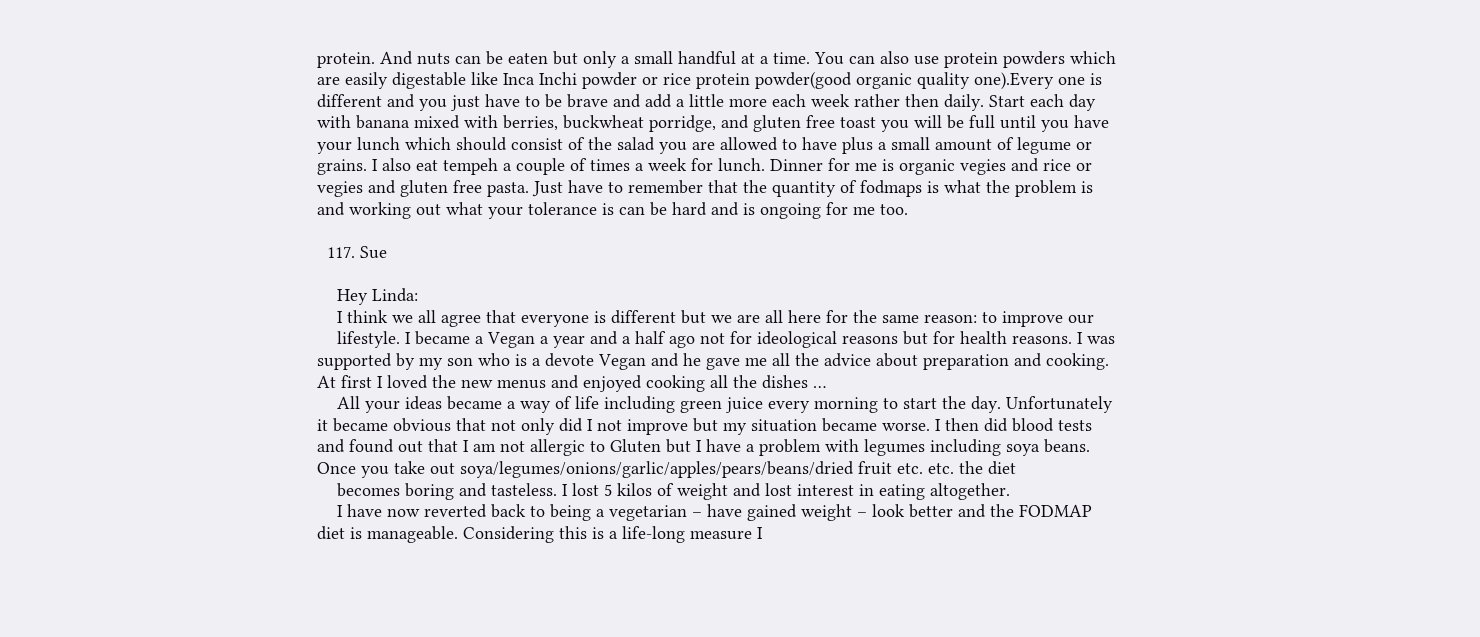protein. And nuts can be eaten but only a small handful at a time. You can also use protein powders which are easily digestable like Inca Inchi powder or rice protein powder(good organic quality one).Every one is different and you just have to be brave and add a little more each week rather then daily. Start each day with banana mixed with berries, buckwheat porridge, and gluten free toast you will be full until you have your lunch which should consist of the salad you are allowed to have plus a small amount of legume or grains. I also eat tempeh a couple of times a week for lunch. Dinner for me is organic vegies and rice or vegies and gluten free pasta. Just have to remember that the quantity of fodmaps is what the problem is and working out what your tolerance is can be hard and is ongoing for me too.

  117. Sue

    Hey Linda:
    I think we all agree that everyone is different but we are all here for the same reason: to improve our
    lifestyle. I became a Vegan a year and a half ago not for ideological reasons but for health reasons. I was supported by my son who is a devote Vegan and he gave me all the advice about preparation and cooking. At first I loved the new menus and enjoyed cooking all the dishes …
    All your ideas became a way of life including green juice every morning to start the day. Unfortunately it became obvious that not only did I not improve but my situation became worse. I then did blood tests and found out that I am not allergic to Gluten but I have a problem with legumes including soya beans. Once you take out soya/legumes/onions/garlic/apples/pears/beans/dried fruit etc. etc. the diet
    becomes boring and tasteless. I lost 5 kilos of weight and lost interest in eating altogether.
    I have now reverted back to being a vegetarian – have gained weight – look better and the FODMAP diet is manageable. Considering this is a life-long measure I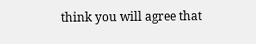think you will agree that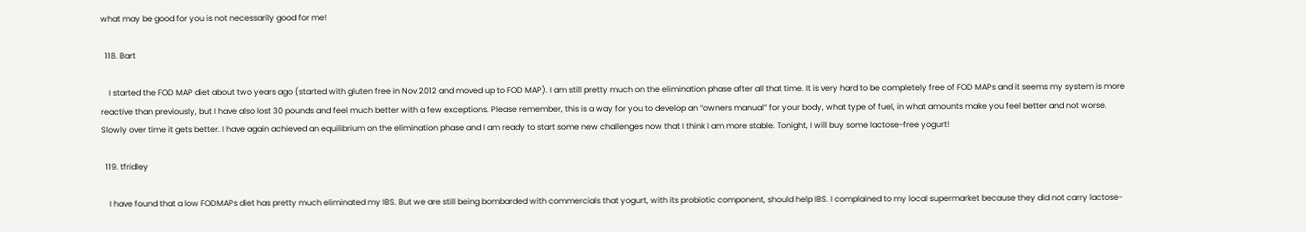what may be good for you is not necessarily good for me!

  118. Bart

    I started the FOD MAP diet about two years ago (started with gluten free in Nov 2012 and moved up to FOD MAP). I am still pretty much on the elimination phase after all that time. It is very hard to be completely free of FOD MAPs and it seems my system is more reactive than previously, but I have also lost 30 pounds and feel much better with a few exceptions. Please remember, this is a way for you to develop an “owners manual” for your body, what type of fuel, in what amounts make you feel better and not worse. Slowly over time it gets better. I have again achieved an equilibrium on the elimination phase and I am ready to start some new challenges now that I think I am more stable. Tonight, I will buy some lactose-free yogurt!

  119. tfridley

    I have found that a low FODMAPs diet has pretty much eliminated my IBS. But we are still being bombarded with commercials that yogurt, with its probiotic component, should help IBS. I complained to my local supermarket because they did not carry lactose-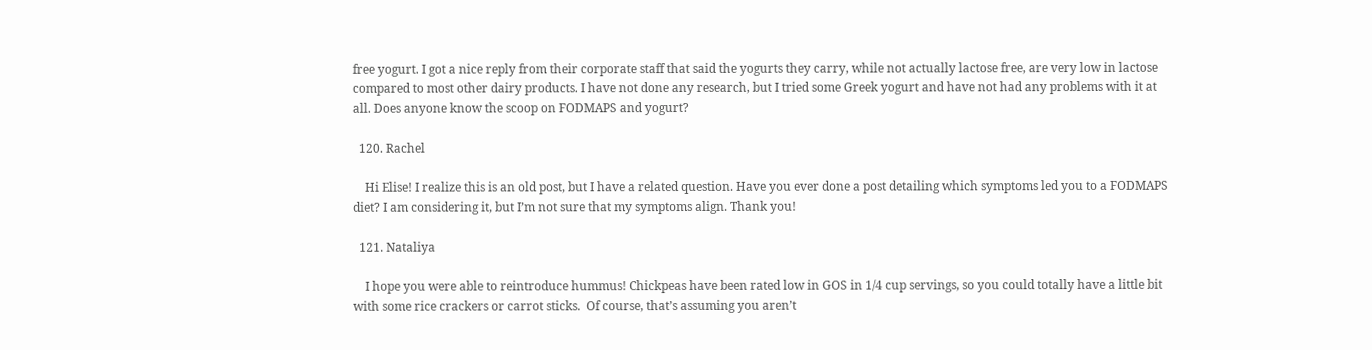free yogurt. I got a nice reply from their corporate staff that said the yogurts they carry, while not actually lactose free, are very low in lactose compared to most other dairy products. I have not done any research, but I tried some Greek yogurt and have not had any problems with it at all. Does anyone know the scoop on FODMAPS and yogurt?

  120. Rachel

    Hi Elise! I realize this is an old post, but I have a related question. Have you ever done a post detailing which symptoms led you to a FODMAPS diet? I am considering it, but I’m not sure that my symptoms align. Thank you!

  121. Nataliya

    I hope you were able to reintroduce hummus! Chickpeas have been rated low in GOS in 1/4 cup servings, so you could totally have a little bit with some rice crackers or carrot sticks.  Of course, that’s assuming you aren’t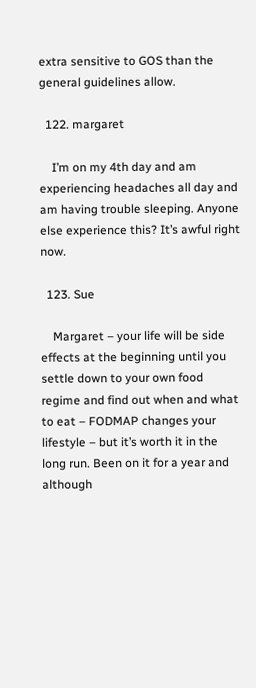extra sensitive to GOS than the general guidelines allow.

  122. margaret

    I’m on my 4th day and am experiencing headaches all day and am having trouble sleeping. Anyone else experience this? It’s awful right now.

  123. Sue

    Margaret – your life will be side effects at the beginning until you settle down to your own food regime and find out when and what to eat – FODMAP changes your lifestyle – but it’s worth it in the long run. Been on it for a year and although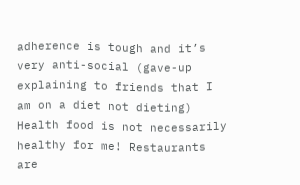adherence is tough and it’s very anti-social (gave-up explaining to friends that I am on a diet not dieting) Health food is not necessarily healthy for me! Restaurants are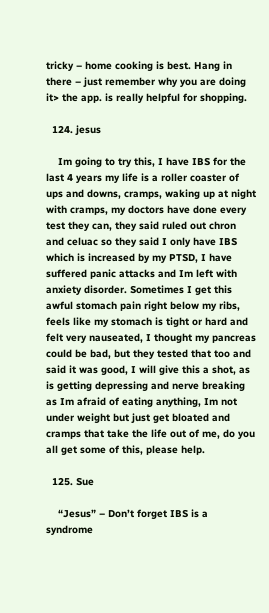tricky – home cooking is best. Hang in there – just remember why you are doing it> the app. is really helpful for shopping.

  124. jesus

    Im going to try this, I have IBS for the last 4 years my life is a roller coaster of ups and downs, cramps, waking up at night with cramps, my doctors have done every test they can, they said ruled out chron and celuac so they said I only have IBS which is increased by my PTSD, I have suffered panic attacks and Im left with anxiety disorder. Sometimes I get this awful stomach pain right below my ribs, feels like my stomach is tight or hard and felt very nauseated, I thought my pancreas could be bad, but they tested that too and said it was good, I will give this a shot, as is getting depressing and nerve breaking as Im afraid of eating anything, Im not under weight but just get bloated and cramps that take the life out of me, do you all get some of this, please help.

  125. Sue

    “Jesus” – Don’t forget IBS is a syndrome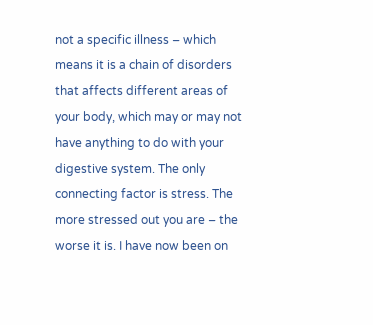not a specific illness – which means it is a chain of disorders that affects different areas of your body, which may or may not have anything to do with your digestive system. The only connecting factor is stress. The more stressed out you are – the worse it is. I have now been on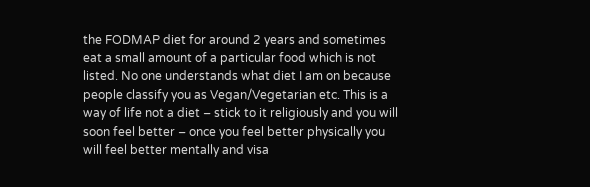the FODMAP diet for around 2 years and sometimes eat a small amount of a particular food which is not listed. No one understands what diet I am on because people classify you as Vegan/Vegetarian etc. This is a way of life not a diet – stick to it religiously and you will soon feel better – once you feel better physically you will feel better mentally and visa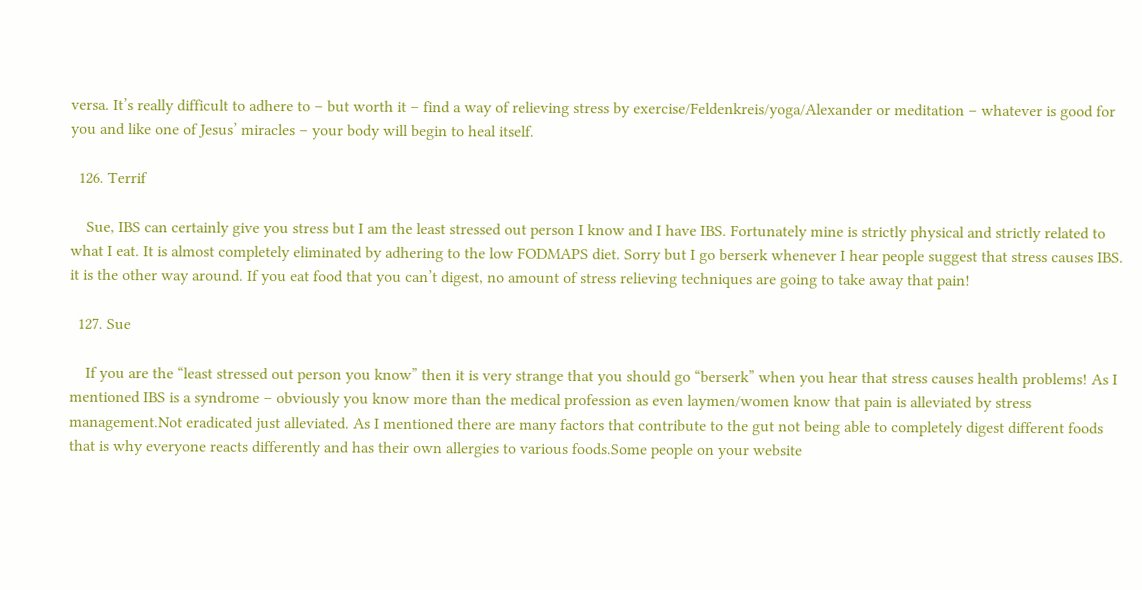versa. It’s really difficult to adhere to – but worth it – find a way of relieving stress by exercise/Feldenkreis/yoga/Alexander or meditation – whatever is good for you and like one of Jesus’ miracles – your body will begin to heal itself.

  126. Terrif

    Sue, IBS can certainly give you stress but I am the least stressed out person I know and I have IBS. Fortunately mine is strictly physical and strictly related to what I eat. It is almost completely eliminated by adhering to the low FODMAPS diet. Sorry but I go berserk whenever I hear people suggest that stress causes IBS. it is the other way around. If you eat food that you can’t digest, no amount of stress relieving techniques are going to take away that pain!

  127. Sue

    If you are the “least stressed out person you know” then it is very strange that you should go “berserk” when you hear that stress causes health problems! As I mentioned IBS is a syndrome – obviously you know more than the medical profession as even laymen/women know that pain is alleviated by stress management.Not eradicated just alleviated. As I mentioned there are many factors that contribute to the gut not being able to completely digest different foods that is why everyone reacts differently and has their own allergies to various foods.Some people on your website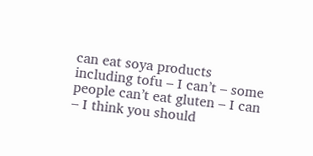can eat soya products including tofu – I can’t – some people can’t eat gluten – I can – I think you should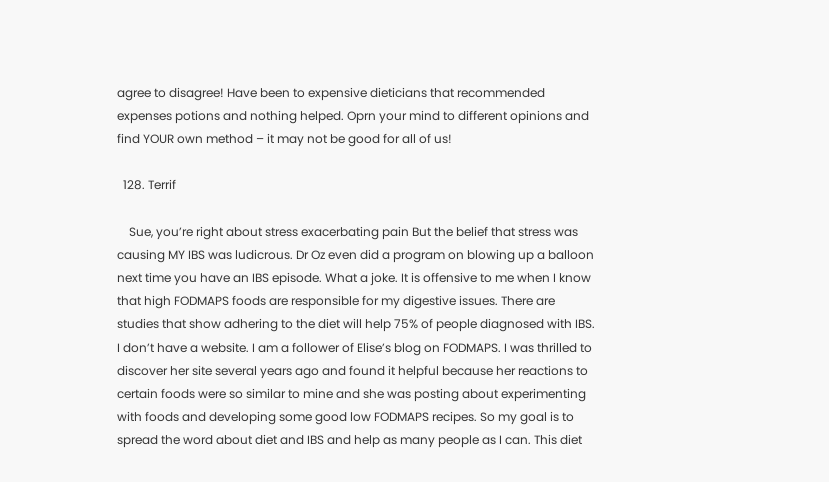agree to disagree! Have been to expensive dieticians that recommended expenses potions and nothing helped. Oprn your mind to different opinions and find YOUR own method – it may not be good for all of us!

  128. Terrif

    Sue, you’re right about stress exacerbating pain But the belief that stress was causing MY IBS was ludicrous. Dr Oz even did a program on blowing up a balloon next time you have an IBS episode. What a joke. It is offensive to me when I know that high FODMAPS foods are responsible for my digestive issues. There are studies that show adhering to the diet will help 75% of people diagnosed with IBS. I don’t have a website. I am a follower of Elise’s blog on FODMAPS. I was thrilled to discover her site several years ago and found it helpful because her reactions to certain foods were so similar to mine and she was posting about experimenting with foods and developing some good low FODMAPS recipes. So my goal is to spread the word about diet and IBS and help as many people as I can. This diet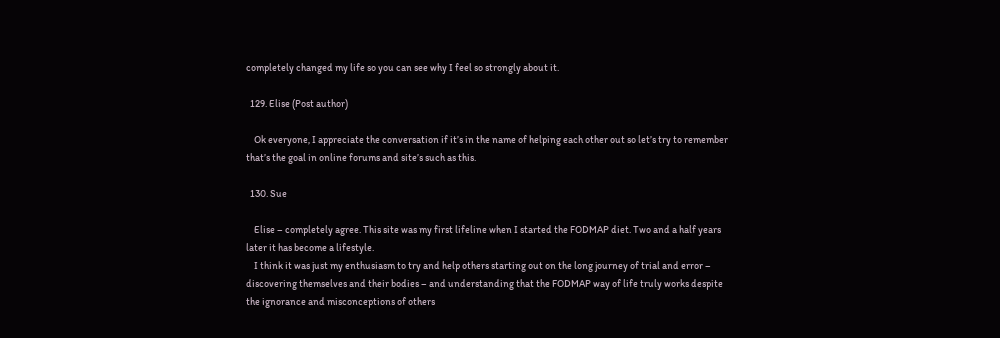completely changed my life so you can see why I feel so strongly about it.

  129. Elise (Post author)

    Ok everyone, I appreciate the conversation if it’s in the name of helping each other out so let’s try to remember that’s the goal in online forums and site’s such as this.

  130. Sue

    Elise – completely agree. This site was my first lifeline when I started the FODMAP diet. Two and a half years later it has become a lifestyle.
    I think it was just my enthusiasm to try and help others starting out on the long journey of trial and error – discovering themselves and their bodies – and understanding that the FODMAP way of life truly works despite the ignorance and misconceptions of others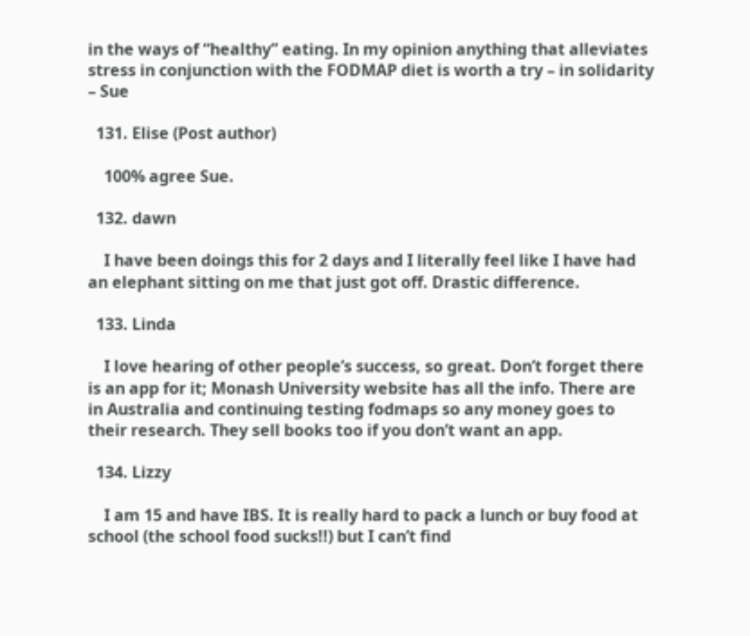in the ways of “healthy” eating. In my opinion anything that alleviates stress in conjunction with the FODMAP diet is worth a try – in solidarity – Sue

  131. Elise (Post author)

    100% agree Sue.

  132. dawn

    I have been doings this for 2 days and I literally feel like I have had an elephant sitting on me that just got off. Drastic difference.

  133. Linda

    I love hearing of other people’s success, so great. Don’t forget there is an app for it; Monash University website has all the info. There are in Australia and continuing testing fodmaps so any money goes to their research. They sell books too if you don’t want an app.

  134. Lizzy

    I am 15 and have IBS. It is really hard to pack a lunch or buy food at school (the school food sucks!!) but I can’t find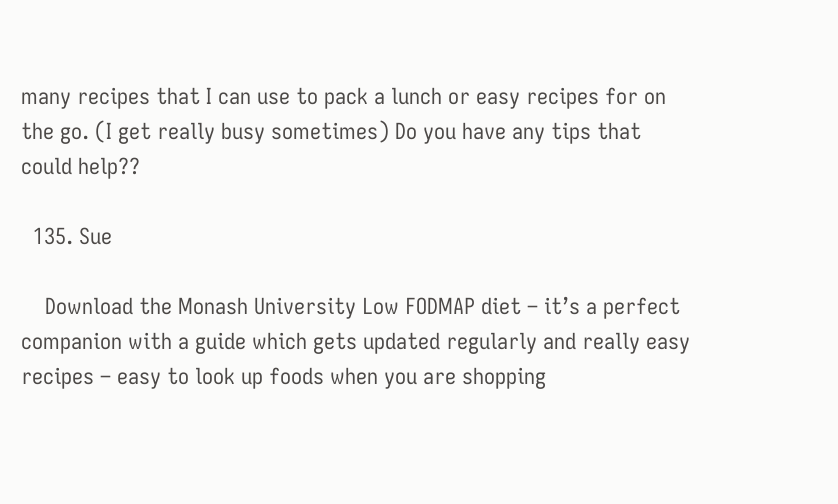many recipes that I can use to pack a lunch or easy recipes for on the go. (I get really busy sometimes) Do you have any tips that could help??

  135. Sue

    Download the Monash University Low FODMAP diet – it’s a perfect companion with a guide which gets updated regularly and really easy recipes – easy to look up foods when you are shopping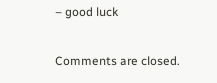– good luck

Comments are closed.